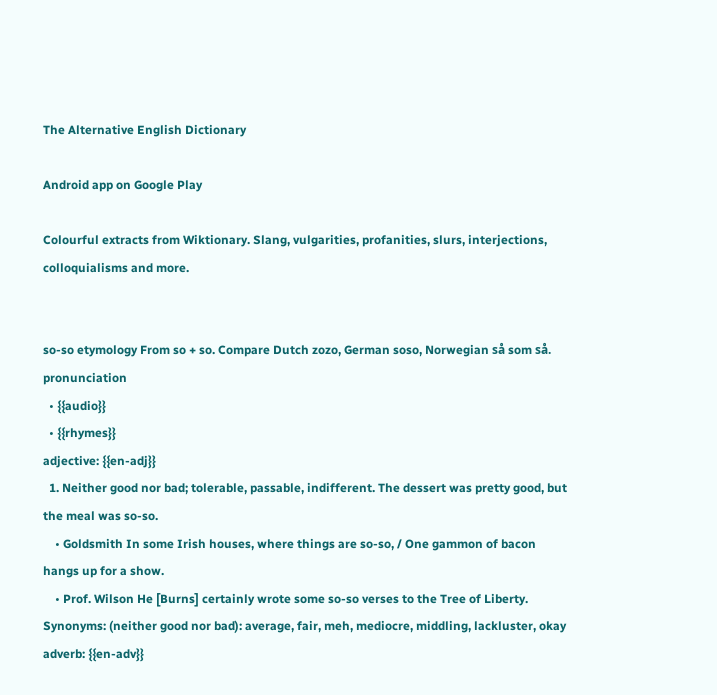The Alternative English Dictionary

Android app on Google Play

Colourful extracts from Wiktionary. Slang, vulgarities, profanities, slurs, interjections, colloquialisms and more.


so-so etymology From so + so. Compare Dutch zozo, German soso, Norwegian så som så. pronunciation
  • {{audio}}
  • {{rhymes}}
adjective: {{en-adj}}
  1. Neither good nor bad; tolerable, passable, indifferent. The dessert was pretty good, but the meal was so-so.
    • Goldsmith In some Irish houses, where things are so-so, / One gammon of bacon hangs up for a show.
    • Prof. Wilson He [Burns] certainly wrote some so-so verses to the Tree of Liberty.
Synonyms: (neither good nor bad): average, fair, meh, mediocre, middling, lackluster, okay
adverb: {{en-adv}}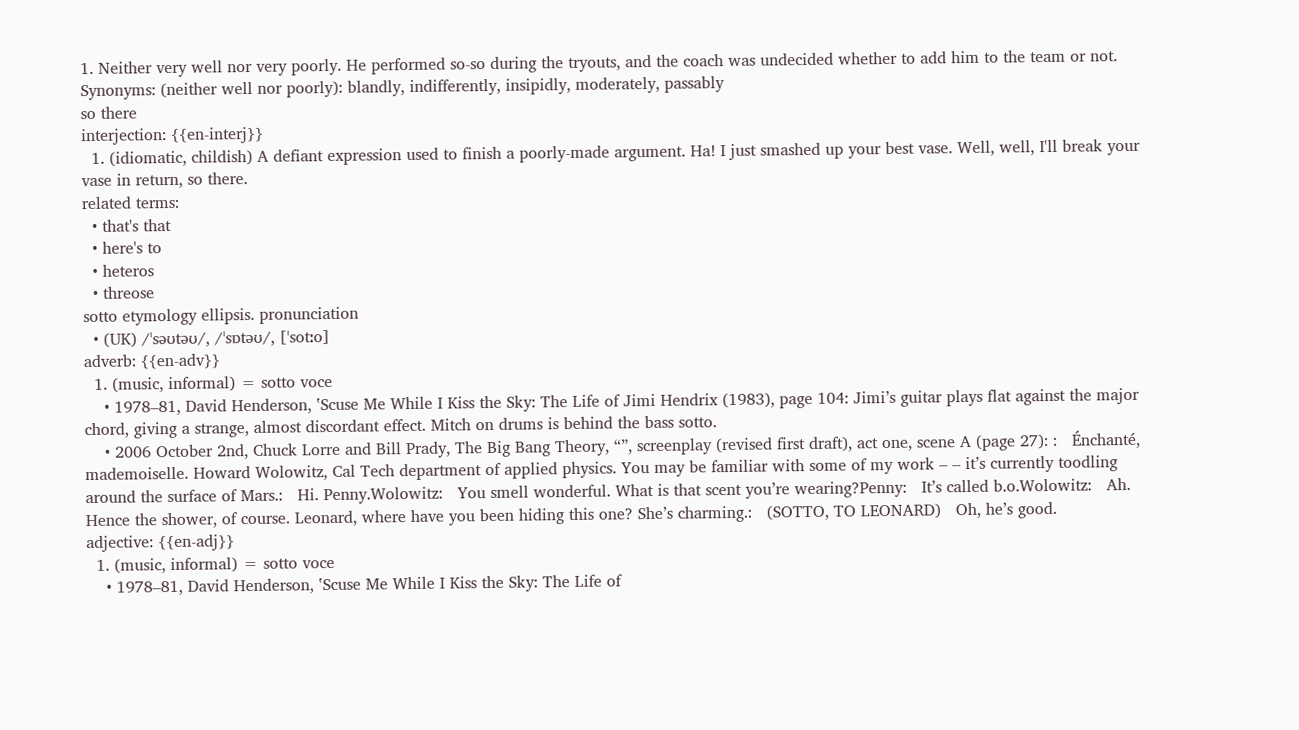1. Neither very well nor very poorly. He performed so-so during the tryouts, and the coach was undecided whether to add him to the team or not.
Synonyms: (neither well nor poorly): blandly, indifferently, insipidly, moderately, passably
so there
interjection: {{en-interj}}
  1. (idiomatic, childish) A defiant expression used to finish a poorly-made argument. Ha! I just smashed up your best vase. Well, well, I'll break your vase in return, so there.
related terms:
  • that's that
  • here's to
  • heteros
  • threose
sotto etymology ellipsis. pronunciation
  • (UK) /ˈsəʊtəʊ/, /ˈsɒtəʊ/, [ˈsotːo]
adverb: {{en-adv}}
  1. (music, informal) = sotto voce
    • 1978–81, David Henderson, ‛Scuse Me While I Kiss the Sky: The Life of Jimi Hendrix (1983), page 104: Jimi’s guitar plays flat against the major chord, giving a strange, almost discordant effect. Mitch on drums is behind the bass sotto.
    • 2006 October 2nd, Chuck Lorre and Bill Prady, The Big Bang Theory, “”, screenplay (revised first draft), act one, scene A (page 27): :   Énchanté, mademoiselle. Howard Wolowitz, Cal Tech department of applied physics. You may be familiar with some of my work – – it’s currently toodling around the surface of Mars.:   Hi. Penny.Wolowitz:   You smell wonderful. What is that scent you’re wearing?Penny:   It’s called b.o.Wolowitz:   Ah. Hence the shower, of course. Leonard, where have you been hiding this one? She’s charming.:   (SOTTO, TO LEONARD)   Oh, he’s good.
adjective: {{en-adj}}
  1. (music, informal) = sotto voce
    • 1978–81, David Henderson, ‛Scuse Me While I Kiss the Sky: The Life of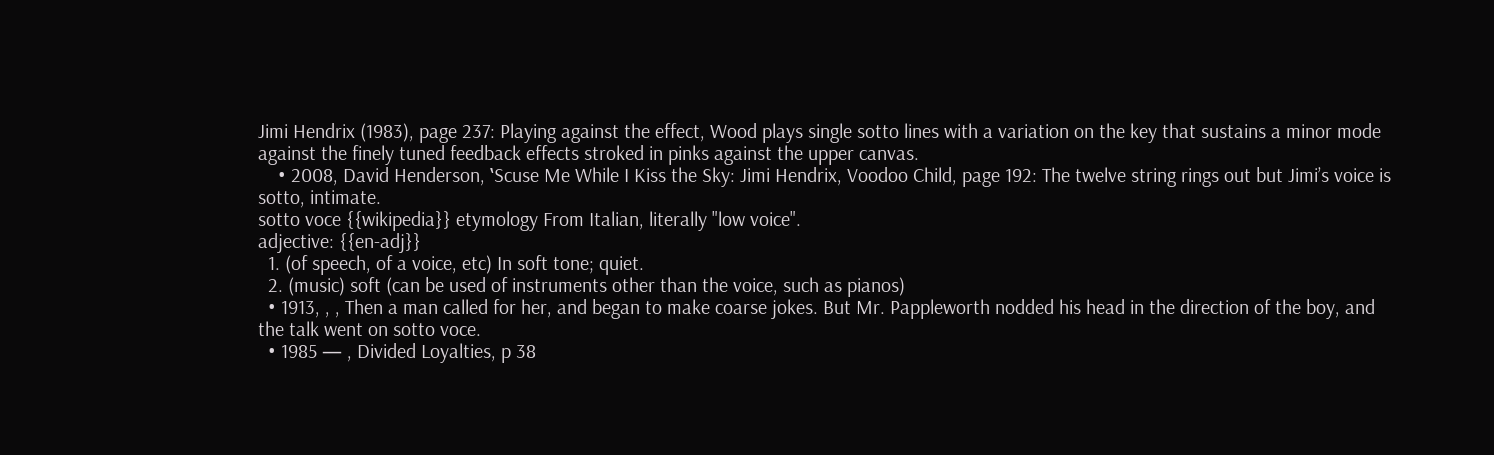Jimi Hendrix (1983), page 237: Playing against the effect, Wood plays single sotto lines with a variation on the key that sustains a minor mode against the finely tuned feedback effects stroked in pinks against the upper canvas.
    • 2008, David Henderson, ‛Scuse Me While I Kiss the Sky: Jimi Hendrix, Voodoo Child, page 192: The twelve string rings out but Jimi’s voice is sotto, intimate.
sotto voce {{wikipedia}} etymology From Italian, literally "low voice".
adjective: {{en-adj}}
  1. (of speech, of a voice, etc) In soft tone; quiet.
  2. (music) soft (can be used of instruments other than the voice, such as pianos)
  • 1913, , , Then a man called for her, and began to make coarse jokes. But Mr. Pappleworth nodded his head in the direction of the boy, and the talk went on sotto voce.
  • 1985 — , Divided Loyalties, p 38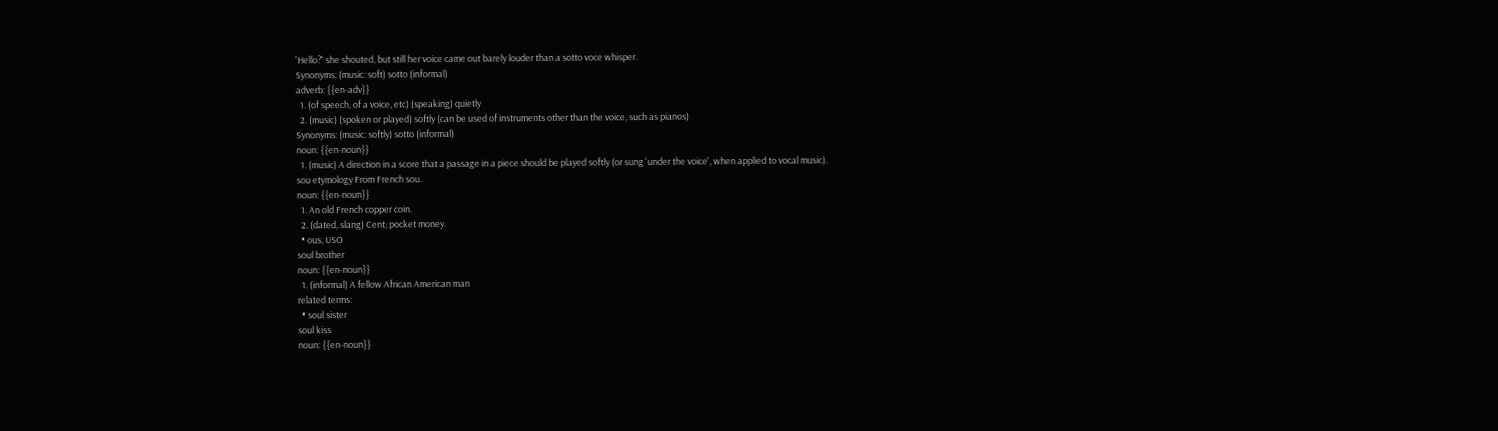'Hello?' she shouted, but still her voice came out barely louder than a sotto voce whisper.
Synonyms: (music: soft) sotto (informal)
adverb: {{en-adv}}
  1. (of speech, of a voice, etc) (speaking) quietly
  2. (music) (spoken or played) softly (can be used of instruments other than the voice, such as pianos)
Synonyms: (music: softly) sotto (informal)
noun: {{en-noun}}
  1. (music) A direction in a score that a passage in a piece should be played softly (or sung 'under the voice', when applied to vocal music).
sou etymology From French sou.
noun: {{en-noun}}
  1. An old French copper coin.
  2. (dated, slang) Cent; pocket money.
  • ous, USO
soul brother
noun: {{en-noun}}
  1. (informal) A fellow African American man
related terms:
  • soul sister
soul kiss
noun: {{en-noun}}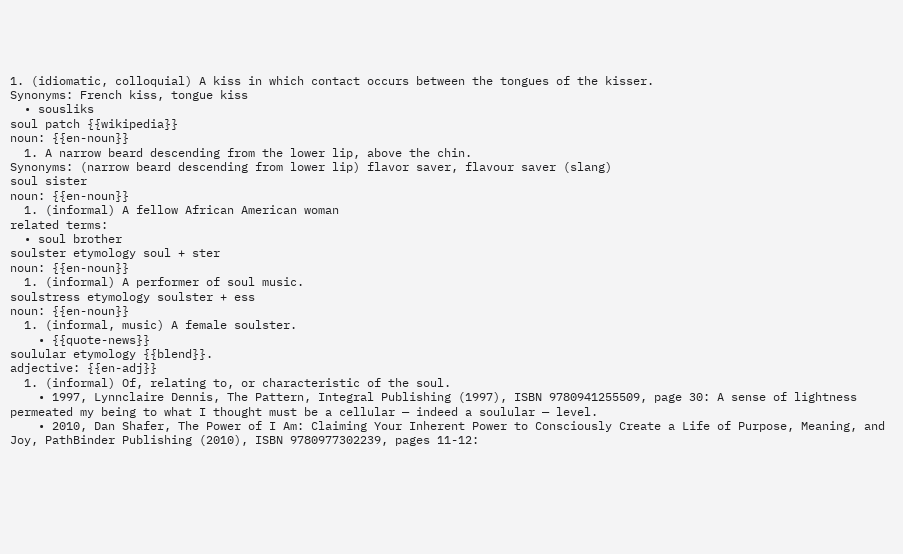1. (idiomatic, colloquial) A kiss in which contact occurs between the tongues of the kisser.
Synonyms: French kiss, tongue kiss
  • sousliks
soul patch {{wikipedia}}
noun: {{en-noun}}
  1. A narrow beard descending from the lower lip, above the chin.
Synonyms: (narrow beard descending from lower lip) flavor saver, flavour saver (slang)
soul sister
noun: {{en-noun}}
  1. (informal) A fellow African American woman
related terms:
  • soul brother
soulster etymology soul + ster
noun: {{en-noun}}
  1. (informal) A performer of soul music.
soulstress etymology soulster + ess
noun: {{en-noun}}
  1. (informal, music) A female soulster.
    • {{quote-news}}
soulular etymology {{blend}}.
adjective: {{en-adj}}
  1. (informal) Of, relating to, or characteristic of the soul.
    • 1997, Lynnclaire Dennis, The Pattern, Integral Publishing (1997), ISBN 9780941255509, page 30: A sense of lightness permeated my being to what I thought must be a cellular — indeed a soulular — level.
    • 2010, Dan Shafer, The Power of I Am: Claiming Your Inherent Power to Consciously Create a Life of Purpose, Meaning, and Joy, PathBinder Publishing (2010), ISBN 9780977302239, pages 11-12: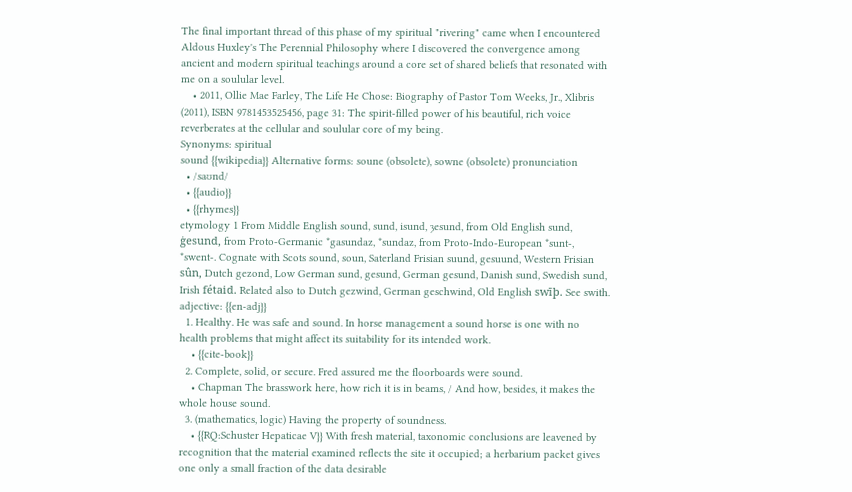The final important thread of this phase of my spiritual "rivering" came when I encountered Aldous Huxley's The Perennial Philosophy where I discovered the convergence among ancient and modern spiritual teachings around a core set of shared beliefs that resonated with me on a soulular level.
    • 2011, Ollie Mae Farley, The Life He Chose: Biography of Pastor Tom Weeks, Jr., Xlibris (2011), ISBN 9781453525456, page 31: The spirit-filled power of his beautiful, rich voice reverberates at the cellular and soulular core of my being.
Synonyms: spiritual
sound {{wikipedia}} Alternative forms: soune (obsolete), sowne (obsolete) pronunciation
  • /saʊnd/
  • {{audio}}
  • {{rhymes}}
etymology 1 From Middle English sound, sund, isund, ȝesund, from Old English sund, ġesund, from Proto-Germanic *gasundaz, *sundaz, from Proto-Indo-European *sunt-, *swent-. Cognate with Scots sound, soun, Saterland Frisian suund, gesuund, Western Frisian sûn, Dutch gezond, Low German sund, gesund, German gesund, Danish sund, Swedish sund, Irish fétaid. Related also to Dutch gezwind, German geschwind, Old English swīþ. See swith.
adjective: {{en-adj}}
  1. Healthy. He was safe and sound. In horse management a sound horse is one with no health problems that might affect its suitability for its intended work.
    • {{cite-book}}
  2. Complete, solid, or secure. Fred assured me the floorboards were sound.
    • Chapman The brasswork here, how rich it is in beams, / And how, besides, it makes the whole house sound.
  3. (mathematics, logic) Having the property of soundness.
    • {{RQ:Schuster Hepaticae V}} With fresh material, taxonomic conclusions are leavened by recognition that the material examined reflects the site it occupied; a herbarium packet gives one only a small fraction of the data desirable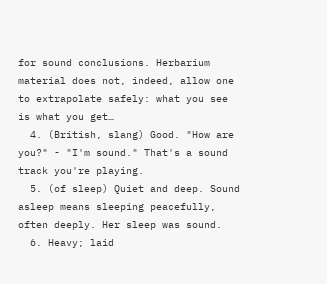for sound conclusions. Herbarium material does not, indeed, allow one to extrapolate safely: what you see is what you get…
  4. (British, slang) Good. "How are you?" - "I'm sound." That's a sound track you're playing.
  5. (of sleep) Quiet and deep. Sound asleep means sleeping peacefully, often deeply. Her sleep was sound.
  6. Heavy; laid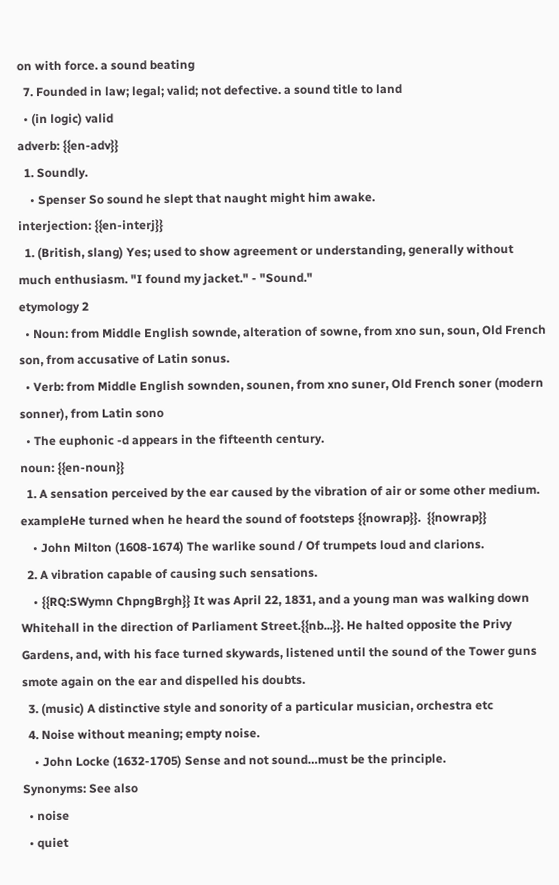on with force. a sound beating
  7. Founded in law; legal; valid; not defective. a sound title to land
  • (in logic) valid
adverb: {{en-adv}}
  1. Soundly.
    • Spenser So sound he slept that naught might him awake.
interjection: {{en-interj}}
  1. (British, slang) Yes; used to show agreement or understanding, generally without much enthusiasm. "I found my jacket." - "Sound."
etymology 2
  • Noun: from Middle English sownde, alteration of sowne, from xno sun, soun, Old French son, from accusative of Latin sonus.
  • Verb: from Middle English sownden, sounen, from xno suner, Old French soner (modern sonner), from Latin sono
  • The euphonic -d appears in the fifteenth century.
noun: {{en-noun}}
  1. A sensation perceived by the ear caused by the vibration of air or some other medium. exampleHe turned when he heard the sound of footsteps {{nowrap}}.  {{nowrap}}
    • John Milton (1608-1674) The warlike sound / Of trumpets loud and clarions.
  2. A vibration capable of causing such sensations.
    • {{RQ:SWymn ChpngBrgh}} It was April 22, 1831, and a young man was walking down Whitehall in the direction of Parliament Street.{{nb...}}. He halted opposite the Privy Gardens, and, with his face turned skywards, listened until the sound of the Tower guns smote again on the ear and dispelled his doubts.
  3. (music) A distinctive style and sonority of a particular musician, orchestra etc
  4. Noise without meaning; empty noise.
    • John Locke (1632-1705) Sense and not sound…must be the principle.
Synonyms: See also
  • noise
  • quiet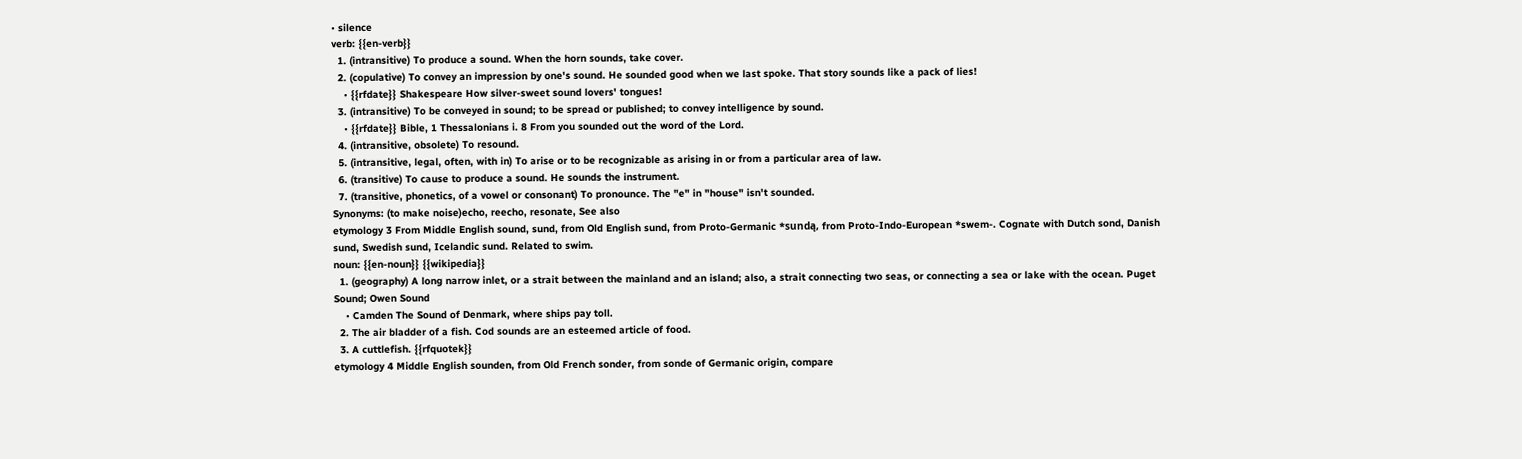• silence
verb: {{en-verb}}
  1. (intransitive) To produce a sound. When the horn sounds, take cover.
  2. (copulative) To convey an impression by one's sound. He sounded good when we last spoke. That story sounds like a pack of lies!
    • {{rfdate}} Shakespeare How silver-sweet sound lovers' tongues!
  3. (intransitive) To be conveyed in sound; to be spread or published; to convey intelligence by sound.
    • {{rfdate}} Bible, 1 Thessalonians i. 8 From you sounded out the word of the Lord.
  4. (intransitive, obsolete) To resound.
  5. (intransitive, legal, often, with in) To arise or to be recognizable as arising in or from a particular area of law.
  6. (transitive) To cause to produce a sound. He sounds the instrument.
  7. (transitive, phonetics, of a vowel or consonant) To pronounce. The "e" in "house" isn't sounded.
Synonyms: (to make noise)echo, reecho, resonate, See also
etymology 3 From Middle English sound, sund, from Old English sund, from Proto-Germanic *sundą, from Proto-Indo-European *swem-. Cognate with Dutch sond, Danish sund, Swedish sund, Icelandic sund. Related to swim.
noun: {{en-noun}} {{wikipedia}}
  1. (geography) A long narrow inlet, or a strait between the mainland and an island; also, a strait connecting two seas, or connecting a sea or lake with the ocean. Puget Sound; Owen Sound
    • Camden The Sound of Denmark, where ships pay toll.
  2. The air bladder of a fish. Cod sounds are an esteemed article of food.
  3. A cuttlefish. {{rfquotek}}
etymology 4 Middle English sounden, from Old French sonder, from sonde of Germanic origin, compare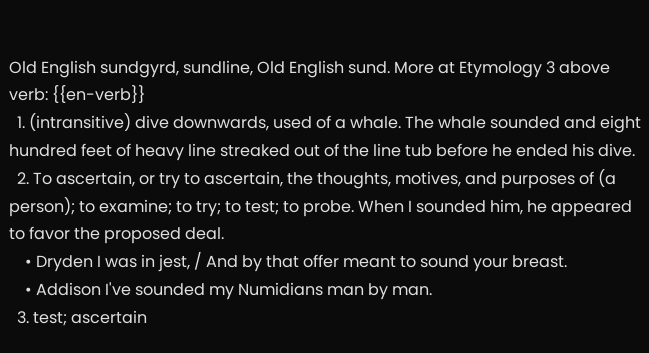Old English sundgyrd, sundline, Old English sund. More at Etymology 3 above
verb: {{en-verb}}
  1. (intransitive) dive downwards, used of a whale. The whale sounded and eight hundred feet of heavy line streaked out of the line tub before he ended his dive.
  2. To ascertain, or try to ascertain, the thoughts, motives, and purposes of (a person); to examine; to try; to test; to probe. When I sounded him, he appeared to favor the proposed deal.
    • Dryden I was in jest, / And by that offer meant to sound your breast.
    • Addison I've sounded my Numidians man by man.
  3. test; ascertain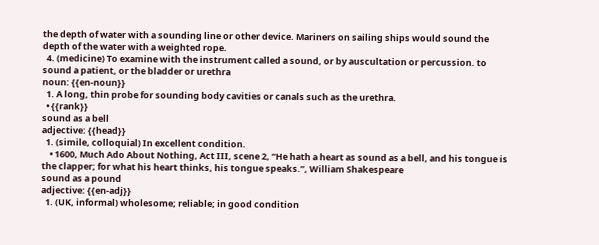the depth of water with a sounding line or other device. Mariners on sailing ships would sound the depth of the water with a weighted rope.
  4. (medicine) To examine with the instrument called a sound, or by auscultation or percussion. to sound a patient, or the bladder or urethra
noun: {{en-noun}}
  1. A long, thin probe for sounding body cavities or canals such as the urethra.
  • {{rank}}
sound as a bell
adjective: {{head}}
  1. (simile, colloquial) In excellent condition.
    • 1600, Much Ado About Nothing, Act III, scene 2, “He hath a heart as sound as a bell, and his tongue is the clapper; for what his heart thinks, his tongue speaks.”, William Shakespeare
sound as a pound
adjective: {{en-adj}}
  1. (UK, informal) wholesome; reliable; in good condition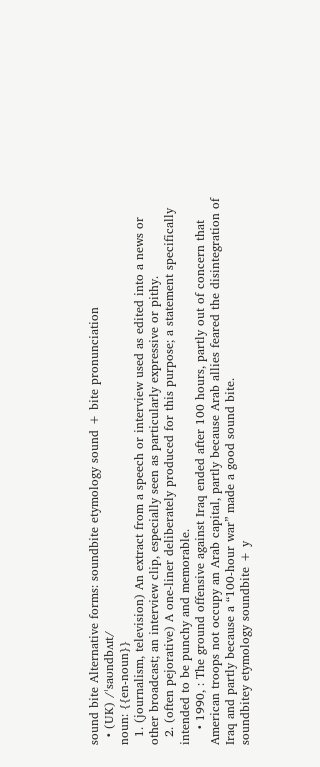sound bite Alternative forms: soundbite etymology sound + bite pronunciation
  • (UK) /ˈsaʊndbʌɪt/
noun: {{en-noun}}
  1. (journalism, television) An extract from a speech or interview used as edited into a news or other broadcast; an interview clip, especially seen as particularly expressive or pithy.
  2. (often pejorative) A one-liner deliberately produced for this purpose; a statement specifically intended to be punchy and memorable.
    • 1990, : The ground offensive against Iraq ended after 100 hours, partly out of concern that American troops not occupy an Arab capital, partly because Arab allies feared the disintegration of Iraq and partly because a “100-hour war” made a good sound bite.
soundbitey etymology soundbite + y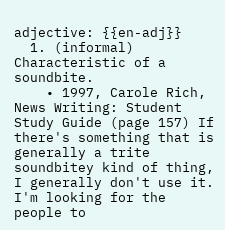adjective: {{en-adj}}
  1. (informal) Characteristic of a soundbite.
    • 1997, Carole Rich, News Writing: Student Study Guide (page 157) If there's something that is generally a trite soundbitey kind of thing, I generally don't use it. I'm looking for the people to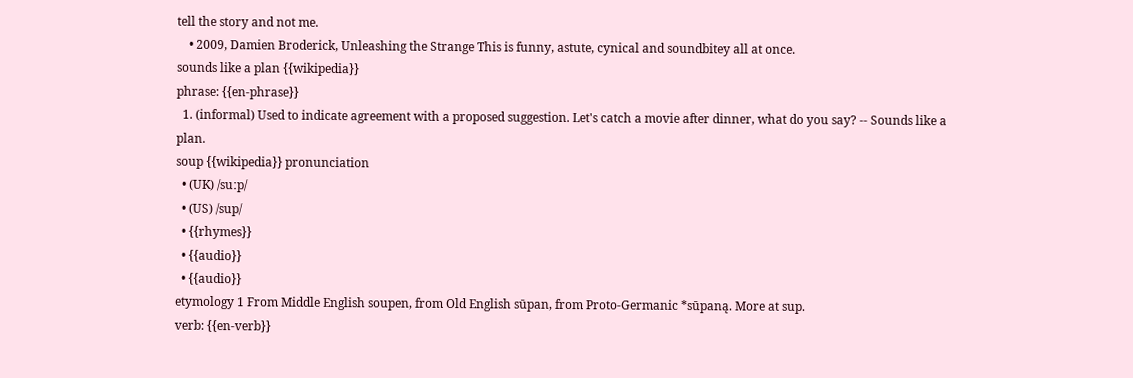tell the story and not me.
    • 2009, Damien Broderick, Unleashing the Strange This is funny, astute, cynical and soundbitey all at once.
sounds like a plan {{wikipedia}}
phrase: {{en-phrase}}
  1. (informal) Used to indicate agreement with a proposed suggestion. Let's catch a movie after dinner, what do you say? -- Sounds like a plan.
soup {{wikipedia}} pronunciation
  • (UK) /suːp/
  • (US) /sup/
  • {{rhymes}}
  • {{audio}}
  • {{audio}}
etymology 1 From Middle English soupen, from Old English sūpan, from Proto-Germanic *sūpaną. More at sup.
verb: {{en-verb}}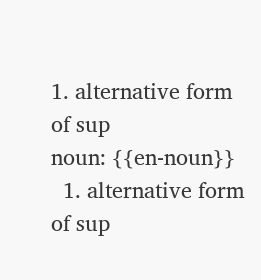1. alternative form of sup
noun: {{en-noun}}
  1. alternative form of sup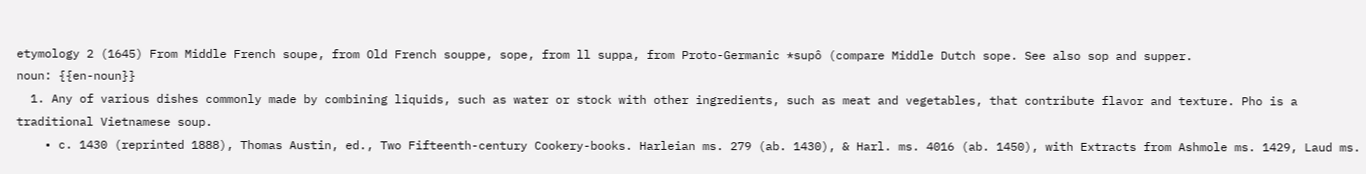etymology 2 (1645) From Middle French soupe, from Old French souppe, sope, from ll suppa, from Proto-Germanic *supô (compare Middle Dutch sope. See also sop and supper.
noun: {{en-noun}}
  1. Any of various dishes commonly made by combining liquids, such as water or stock with other ingredients, such as meat and vegetables, that contribute flavor and texture. Pho is a traditional Vietnamese soup.
    • c. 1430 (reprinted 1888), Thomas Austin, ed., Two Fifteenth-century Cookery-books. Harleian ms. 279 (ab. 1430), & Harl. ms. 4016 (ab. 1450), with Extracts from Ashmole ms. 1429, Laud ms.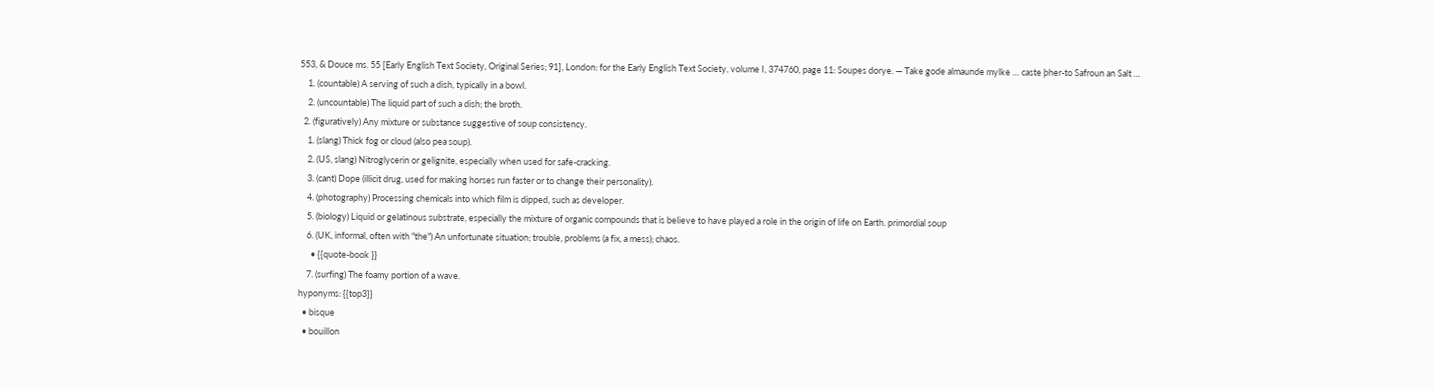553, & Douce ms. 55 [Early English Text Society, Original Series; 91], London: for the Early English Text Society, volume I, 374760, page 11: Soupes dorye. — Take gode almaunde mylke … caste þher-to Safroun an Salt …
    1. (countable) A serving of such a dish, typically in a bowl.
    2. (uncountable) The liquid part of such a dish; the broth.
  2. (figuratively) Any mixture or substance suggestive of soup consistency.
    1. (slang) Thick fog or cloud (also pea soup).
    2. (US, slang) Nitroglycerin or gelignite, especially when used for safe-cracking.
    3. (cant) Dope (illicit drug, used for making horses run faster or to change their personality).
    4. (photography) Processing chemicals into which film is dipped, such as developer.
    5. (biology) Liquid or gelatinous substrate, especially the mixture of organic compounds that is believe to have played a role in the origin of life on Earth. primordial soup
    6. (UK, informal, often with "the") An unfortunate situation; trouble, problems (a fix, a mess); chaos.
      • {{quote-book }}
    7. (surfing) The foamy portion of a wave.
hyponyms: {{top3}}
  • bisque
  • bouillon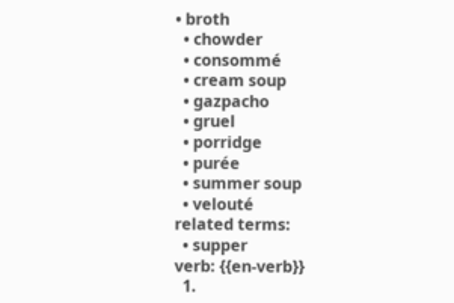• broth
  • chowder
  • consommé
  • cream soup
  • gazpacho
  • gruel
  • porridge
  • purée
  • summer soup
  • velouté
related terms:
  • supper
verb: {{en-verb}}
  1.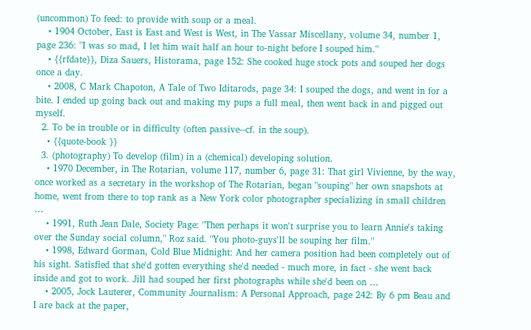(uncommon) To feed: to provide with soup or a meal.
    • 1904 October, East is East and West is West, in The Vassar Miscellany, volume 34, number 1, page 236: "I was so mad, I let him wait half an hour to-night before I souped him."
    • {{rfdate}}, Diza Sauers, Historama, page 152: She cooked huge stock pots and souped her dogs once a day.
    • 2008, C Mark Chapoton, A Tale of Two Iditarods, page 34: I souped the dogs, and went in for a bite. I ended up going back out and making my pups a full meal, then went back in and pigged out myself.
  2. To be in trouble or in difficulty (often passive--cf. in the soup).
    • {{quote-book }}
  3. (photography) To develop (film) in a (chemical) developing solution.
    • 1970 December, in The Rotarian, volume 117, number 6, page 31: That girl Vivienne, by the way, once worked as a secretary in the workshop of The Rotarian, began "souping" her own snapshots at home, went from there to top rank as a New York color photographer specializing in small children …
    • 1991, Ruth Jean Dale, Society Page: "Then perhaps it won't surprise you to learn Annie's taking over the Sunday social column," Roz said. "You photo-guys'll be souping her film."
    • 1998, Edward Gorman, Cold Blue Midnight: And her camera position had been completely out of his sight. Satisfied that she'd gotten everything she'd needed - much more, in fact - she went back inside and got to work. Jill had souped her first photographs while she'd been on …
    • 2005, Jock Lauterer, Community Journalism: A Personal Approach, page 242: By 6 pm Beau and I are back at the paper,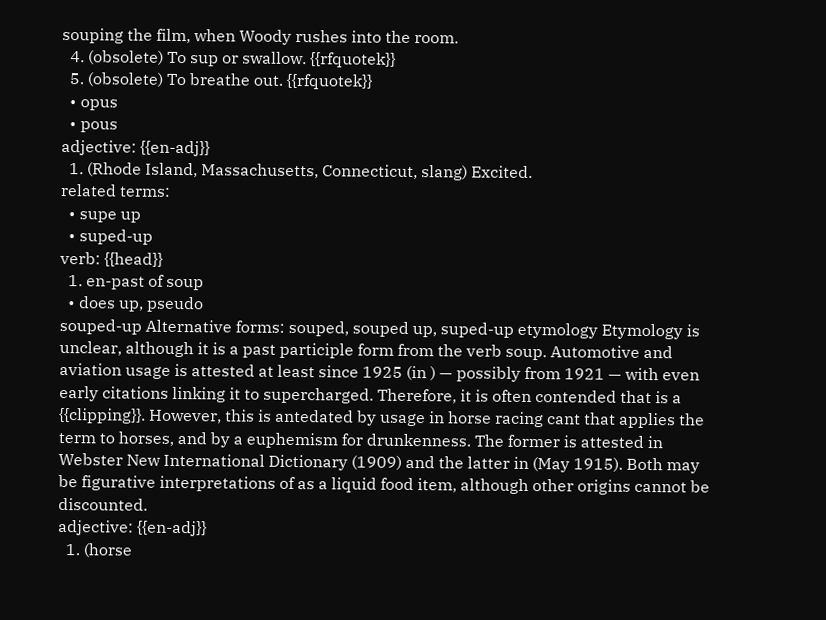souping the film, when Woody rushes into the room.
  4. (obsolete) To sup or swallow. {{rfquotek}}
  5. (obsolete) To breathe out. {{rfquotek}}
  • opus
  • pous
adjective: {{en-adj}}
  1. (Rhode Island, Massachusetts, Connecticut, slang) Excited.
related terms:
  • supe up
  • suped-up
verb: {{head}}
  1. en-past of soup
  • does up, pseudo
souped-up Alternative forms: souped, souped up, suped-up etymology Etymology is unclear, although it is a past participle form from the verb soup. Automotive and aviation usage is attested at least since 1925 (in ) — possibly from 1921 — with even early citations linking it to supercharged. Therefore, it is often contended that is a {{clipping}}. However, this is antedated by usage in horse racing cant that applies the term to horses, and by a euphemism for drunkenness. The former is attested in Webster New International Dictionary (1909) and the latter in (May 1915). Both may be figurative interpretations of as a liquid food item, although other origins cannot be discounted.
adjective: {{en-adj}}
  1. (horse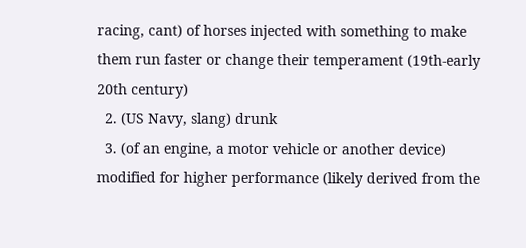racing, cant) of horses injected with something to make them run faster or change their temperament (19th-early 20th century)
  2. (US Navy, slang) drunk
  3. (of an engine, a motor vehicle or another device) modified for higher performance (likely derived from the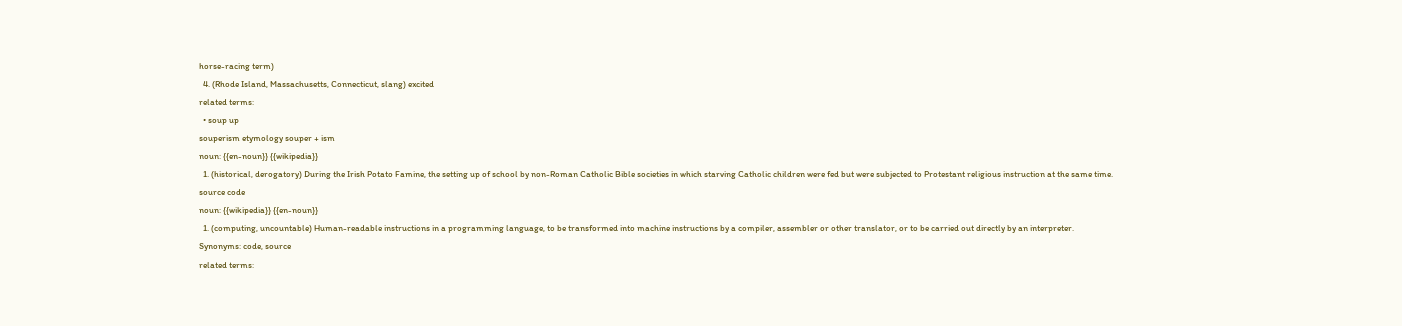horse-racing term)
  4. (Rhode Island, Massachusetts, Connecticut, slang) excited
related terms:
  • soup up
souperism etymology souper + ism
noun: {{en-noun}} {{wikipedia}}
  1. (historical, derogatory) During the Irish Potato Famine, the setting up of school by non-Roman Catholic Bible societies in which starving Catholic children were fed but were subjected to Protestant religious instruction at the same time.
source code
noun: {{wikipedia}} {{en-noun}}
  1. (computing, uncountable) Human-readable instructions in a programming language, to be transformed into machine instructions by a compiler, assembler or other translator, or to be carried out directly by an interpreter.
Synonyms: code, source
related terms: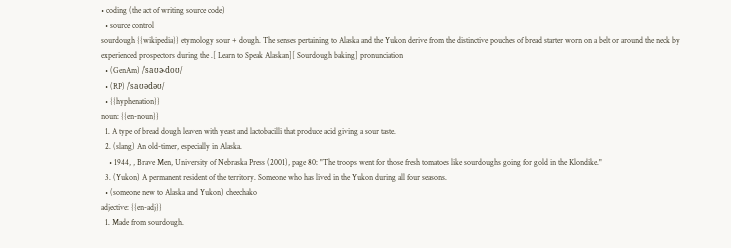• coding (the act of writing source code)
  • source control
sourdough {{wikipedia}} etymology sour + dough. The senses pertaining to Alaska and the Yukon derive from the distinctive pouches of bread starter worn on a belt or around the neck by experienced prospectors during the .[ Learn to Speak Alaskan][ Sourdough baking] pronunciation
  • (GenAm) /ˈsaʊɚdoʊ/
  • (RP) /ˈsaʊədəʊ/
  • {{hyphenation}}
noun: {{en-noun}}
  1. A type of bread dough leaven with yeast and lactobacilli that produce acid giving a sour taste.
  2. (slang) An old-timer, especially in Alaska.
    • 1944, , Brave Men, University of Nebraska Press (2001), page 80: "The troops went for those fresh tomatoes like sourdoughs going for gold in the Klondike."
  3. (Yukon) A permanent resident of the territory. Someone who has lived in the Yukon during all four seasons.
  • (someone new to Alaska and Yukon) cheechako
adjective: {{en-adj}}
  1. Made from sourdough.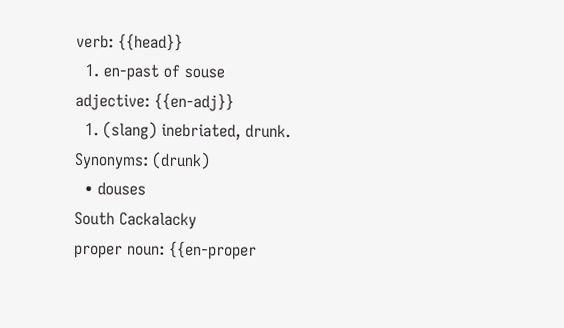verb: {{head}}
  1. en-past of souse
adjective: {{en-adj}}
  1. (slang) inebriated, drunk.
Synonyms: (drunk)
  • douses
South Cackalacky
proper noun: {{en-proper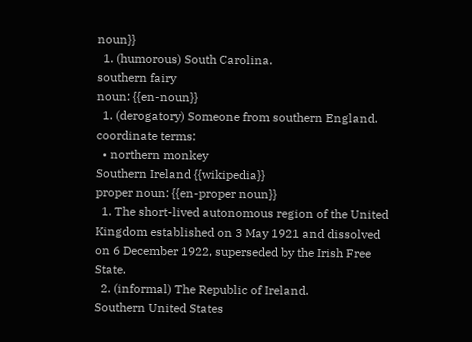noun}}
  1. (humorous) South Carolina.
southern fairy
noun: {{en-noun}}
  1. (derogatory) Someone from southern England.
coordinate terms:
  • northern monkey
Southern Ireland {{wikipedia}}
proper noun: {{en-proper noun}}
  1. The short-lived autonomous region of the United Kingdom established on 3 May 1921 and dissolved on 6 December 1922, superseded by the Irish Free State.
  2. (informal) The Republic of Ireland.
Southern United States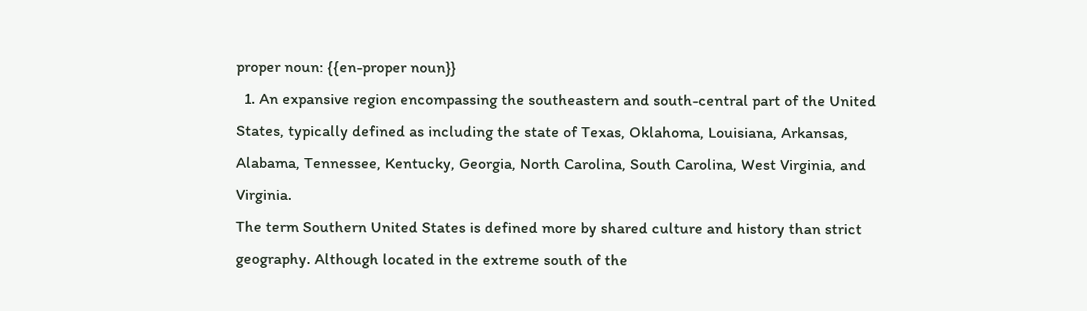proper noun: {{en-proper noun}}
  1. An expansive region encompassing the southeastern and south-central part of the United States, typically defined as including the state of Texas, Oklahoma, Louisiana, Arkansas, Alabama, Tennessee, Kentucky, Georgia, North Carolina, South Carolina, West Virginia, and Virginia.
The term Southern United States is defined more by shared culture and history than strict geography. Although located in the extreme south of the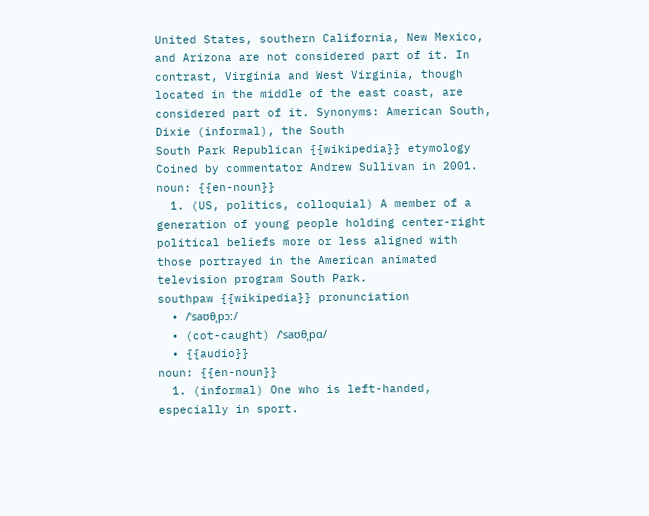United States, southern California, New Mexico, and Arizona are not considered part of it. In contrast, Virginia and West Virginia, though located in the middle of the east coast, are considered part of it. Synonyms: American South, Dixie (informal), the South
South Park Republican {{wikipedia}} etymology Coined by commentator Andrew Sullivan in 2001.
noun: {{en-noun}}
  1. (US, politics, colloquial) A member of a generation of young people holding center-right political beliefs more or less aligned with those portrayed in the American animated television program South Park.
southpaw {{wikipedia}} pronunciation
  • /ˈsaʊθˌpɔː/
  • (cot-caught) /ˈsaʊθˌpɑ/
  • {{audio}}
noun: {{en-noun}}
  1. (informal) One who is left-handed, especially in sport.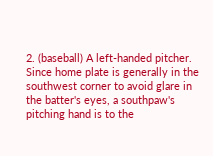2. (baseball) A left-handed pitcher. Since home plate is generally in the southwest corner to avoid glare in the batter's eyes, a southpaw's pitching hand is to the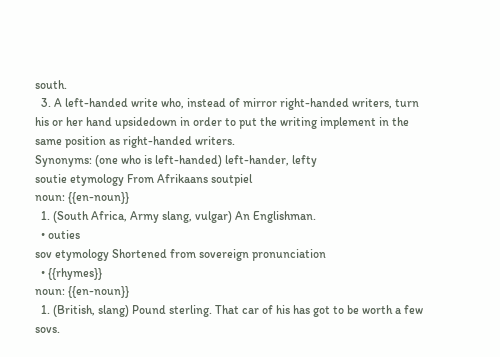south.
  3. A left-handed write who, instead of mirror right-handed writers, turn his or her hand upsidedown in order to put the writing implement in the same position as right-handed writers.
Synonyms: (one who is left-handed) left-hander, lefty
soutie etymology From Afrikaans soutpiel
noun: {{en-noun}}
  1. (South Africa, Army slang, vulgar) An Englishman.
  • outies
sov etymology Shortened from sovereign pronunciation
  • {{rhymes}}
noun: {{en-noun}}
  1. (British, slang) Pound sterling. That car of his has got to be worth a few sovs.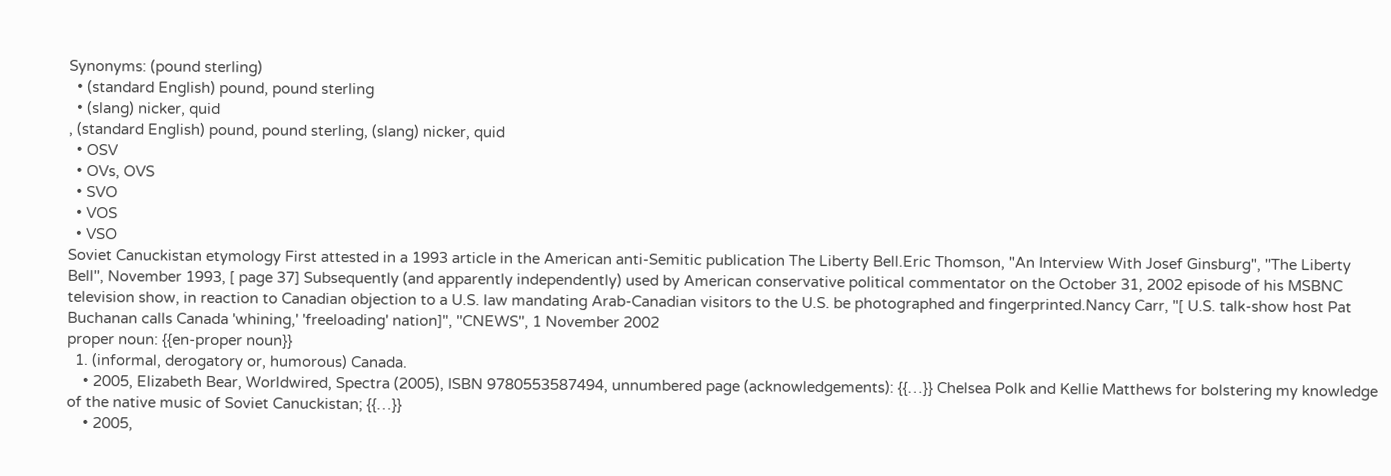Synonyms: (pound sterling)
  • (standard English) pound, pound sterling
  • (slang) nicker, quid
, (standard English) pound, pound sterling, (slang) nicker, quid
  • OSV
  • OVs, OVS
  • SVO
  • VOS
  • VSO
Soviet Canuckistan etymology First attested in a 1993 article in the American anti-Semitic publication The Liberty Bell.Eric Thomson, "An Interview With Josef Ginsburg", ''The Liberty Bell'', November 1993, [ page 37] Subsequently (and apparently independently) used by American conservative political commentator on the October 31, 2002 episode of his MSBNC television show, in reaction to Canadian objection to a U.S. law mandating Arab-Canadian visitors to the U.S. be photographed and fingerprinted.Nancy Carr, "[ U.S. talk-show host Pat Buchanan calls Canada 'whining,' 'freeloading' nation]", ''CNEWS'', 1 November 2002
proper noun: {{en-proper noun}}
  1. (informal, derogatory or, humorous) Canada.
    • 2005, Elizabeth Bear, Worldwired, Spectra (2005), ISBN 9780553587494, unnumbered page (acknowledgements): {{…}} Chelsea Polk and Kellie Matthews for bolstering my knowledge of the native music of Soviet Canuckistan; {{…}}
    • 2005,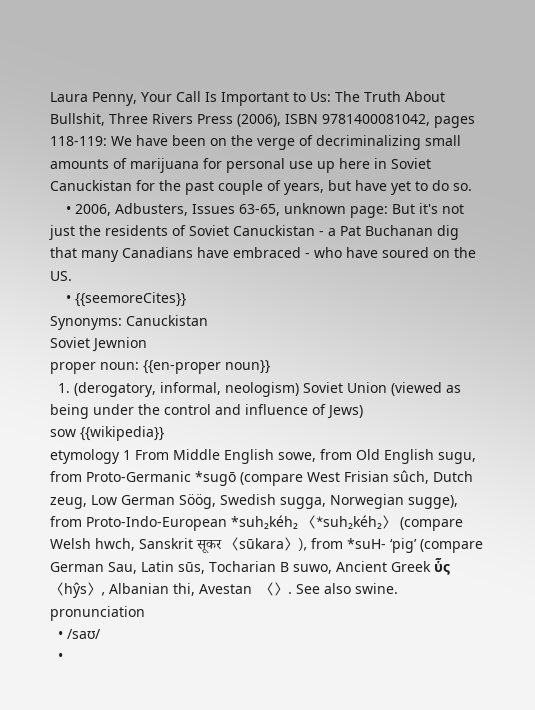Laura Penny, Your Call Is Important to Us: The Truth About Bullshit, Three Rivers Press (2006), ISBN 9781400081042, pages 118-119: We have been on the verge of decriminalizing small amounts of marijuana for personal use up here in Soviet Canuckistan for the past couple of years, but have yet to do so.
    • 2006, Adbusters, Issues 63-65, unknown page: But it's not just the residents of Soviet Canuckistan - a Pat Buchanan dig that many Canadians have embraced - who have soured on the US.
    • {{seemoreCites}}
Synonyms: Canuckistan
Soviet Jewnion
proper noun: {{en-proper noun}}
  1. (derogatory, informal, neologism) Soviet Union (viewed as being under the control and influence of Jews)
sow {{wikipedia}}
etymology 1 From Middle English sowe, from Old English sugu, from Proto-Germanic *sugō (compare West Frisian sûch, Dutch zeug, Low German Söög, Swedish sugga, Norwegian sugge), from Proto-Indo-European *suh₂kéh₂ 〈*suh₂kéh₂〉 (compare Welsh hwch, Sanskrit सूकर 〈sūkara〉), from *suH- ‘pig’ (compare German Sau, Latin sūs, Tocharian B suwo, Ancient Greek ὗς 〈hŷs〉, Albanian thi, Avestan  〈〉. See also swine. pronunciation
  • /saʊ/
  •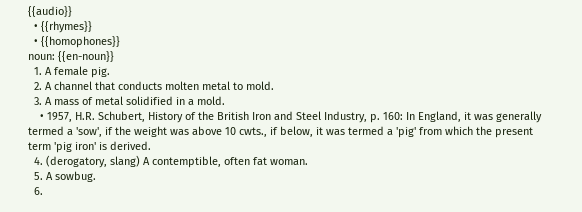{{audio}}
  • {{rhymes}}
  • {{homophones}}
noun: {{en-noun}}
  1. A female pig.
  2. A channel that conducts molten metal to mold.
  3. A mass of metal solidified in a mold.
    • 1957, H.R. Schubert, History of the British Iron and Steel Industry, p. 160: In England, it was generally termed a 'sow', if the weight was above 10 cwts., if below, it was termed a 'pig' from which the present term 'pig iron' is derived.
  4. (derogatory, slang) A contemptible, often fat woman.
  5. A sowbug.
  6.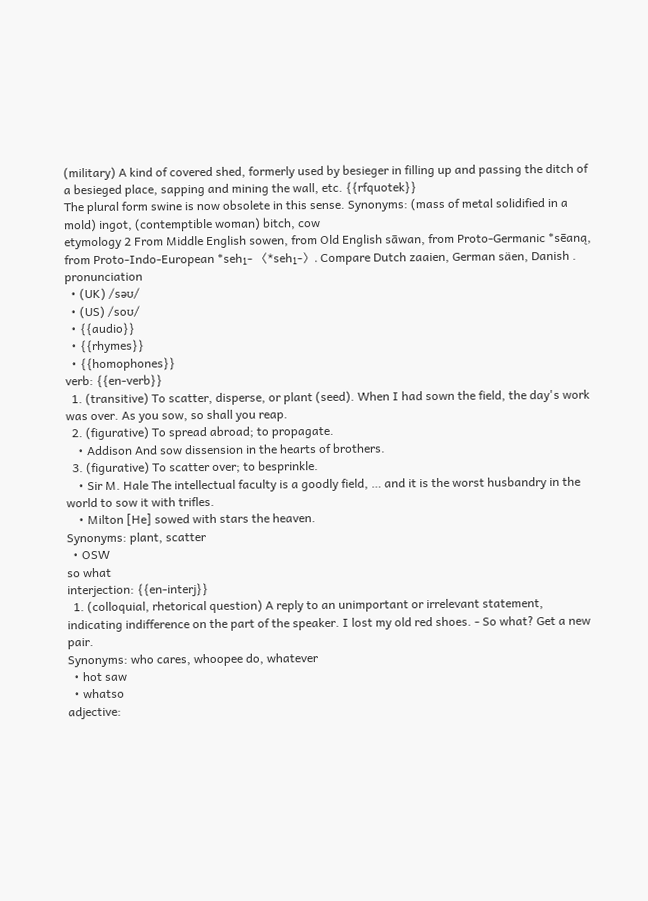(military) A kind of covered shed, formerly used by besieger in filling up and passing the ditch of a besieged place, sapping and mining the wall, etc. {{rfquotek}}
The plural form swine is now obsolete in this sense. Synonyms: (mass of metal solidified in a mold) ingot, (contemptible woman) bitch, cow
etymology 2 From Middle English sowen, from Old English sāwan, from Proto-Germanic *sēaną, from Proto-Indo-European *seh₁- 〈*seh₁-〉. Compare Dutch zaaien, German säen, Danish . pronunciation
  • (UK) /səʊ/
  • (US) /soʊ/
  • {{audio}}
  • {{rhymes}}
  • {{homophones}}
verb: {{en-verb}}
  1. (transitive) To scatter, disperse, or plant (seed). When I had sown the field, the day's work was over. As you sow, so shall you reap.
  2. (figurative) To spread abroad; to propagate.
    • Addison And sow dissension in the hearts of brothers.
  3. (figurative) To scatter over; to besprinkle.
    • Sir M. Hale The intellectual faculty is a goodly field, … and it is the worst husbandry in the world to sow it with trifles.
    • Milton [He] sowed with stars the heaven.
Synonyms: plant, scatter
  • OSW
so what
interjection: {{en-interj}}
  1. (colloquial, rhetorical question) A reply to an unimportant or irrelevant statement, indicating indifference on the part of the speaker. I lost my old red shoes. - So what? Get a new pair.
Synonyms: who cares, whoopee do, whatever
  • hot saw
  • whatso
adjective: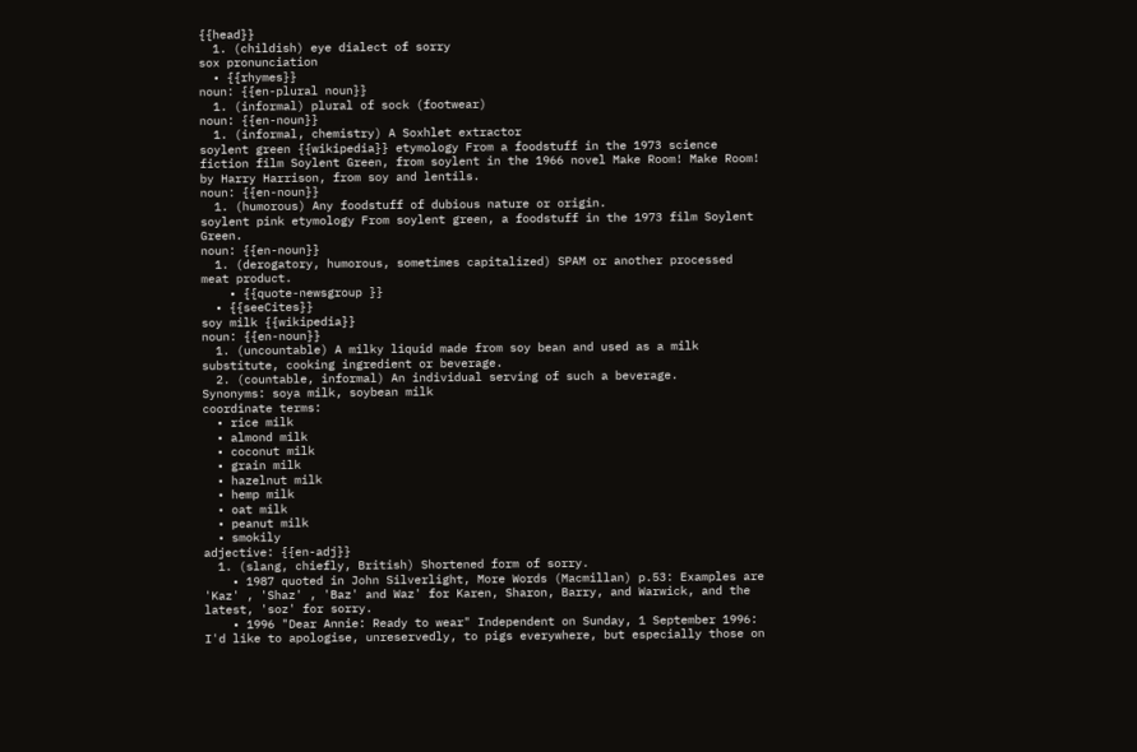{{head}}
  1. (childish) eye dialect of sorry
sox pronunciation
  • {{rhymes}}
noun: {{en-plural noun}}
  1. (informal) plural of sock (footwear)
noun: {{en-noun}}
  1. (informal, chemistry) A Soxhlet extractor
soylent green {{wikipedia}} etymology From a foodstuff in the 1973 science fiction film Soylent Green, from soylent in the 1966 novel Make Room! Make Room! by Harry Harrison, from soy and lentils.
noun: {{en-noun}}
  1. (humorous) Any foodstuff of dubious nature or origin.
soylent pink etymology From soylent green, a foodstuff in the 1973 film Soylent Green.
noun: {{en-noun}}
  1. (derogatory, humorous, sometimes capitalized) SPAM or another processed meat product.
    • {{quote-newsgroup }}
  • {{seeCites}}
soy milk {{wikipedia}}
noun: {{en-noun}}
  1. (uncountable) A milky liquid made from soy bean and used as a milk substitute, cooking ingredient or beverage.
  2. (countable, informal) An individual serving of such a beverage.
Synonyms: soya milk, soybean milk
coordinate terms:
  • rice milk
  • almond milk
  • coconut milk
  • grain milk
  • hazelnut milk
  • hemp milk
  • oat milk
  • peanut milk
  • smokily
adjective: {{en-adj}}
  1. (slang, chiefly, British) Shortened form of sorry.
    • 1987 quoted in John Silverlight, More Words (Macmillan) p.53: Examples are 'Kaz' , 'Shaz' , 'Baz' and Waz' for Karen, Sharon, Barry, and Warwick, and the latest, 'soz' for sorry.
    • 1996 "Dear Annie: Ready to wear" Independent on Sunday, 1 September 1996: I'd like to apologise, unreservedly, to pigs everywhere, but especially those on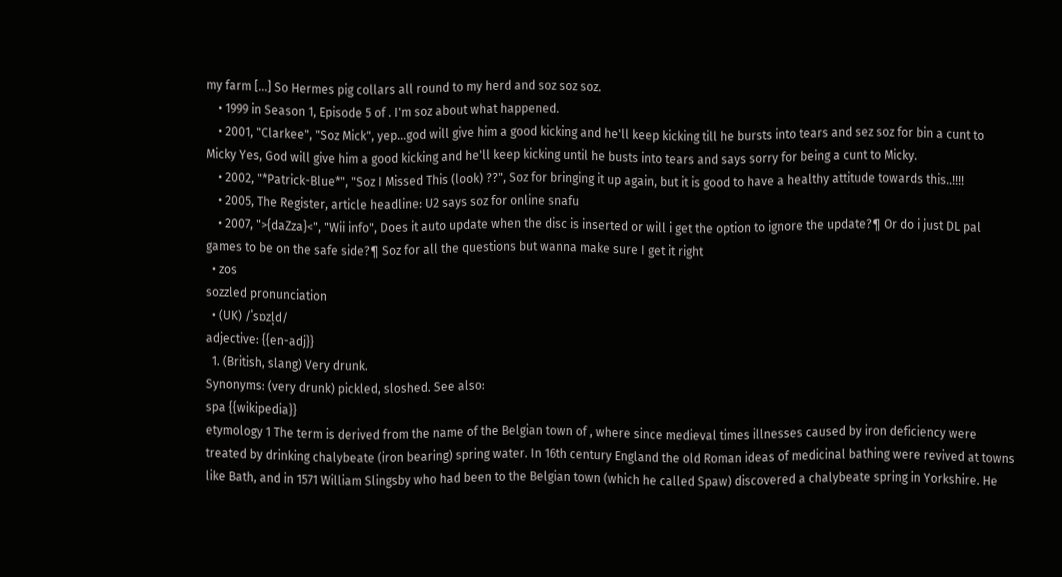my farm [...] So Hermes pig collars all round to my herd and soz soz soz.
    • 1999 in Season 1, Episode 5 of . I'm soz about what happened.
    • 2001, "Clarkee", "Soz Mick", yep...god will give him a good kicking and he'll keep kicking till he bursts into tears and sez soz for bin a cunt to Micky Yes, God will give him a good kicking and he'll keep kicking until he busts into tears and says sorry for being a cunt to Micky.
    • 2002, "*Patrick-Blue*", "Soz I Missed This (look) ??", Soz for bringing it up again, but it is good to have a healthy attitude towards this..!!!!
    • 2005, The Register, article headline: U2 says soz for online snafu
    • 2007, ">{daZza}<", "Wii info", Does it auto update when the disc is inserted or will i get the option to ignore the update?¶ Or do i just DL pal games to be on the safe side?¶ Soz for all the questions but wanna make sure I get it right
  • zos
sozzled pronunciation
  • (UK) /ˈsɒzl̩d/
adjective: {{en-adj}}
  1. (British, slang) Very drunk.
Synonyms: (very drunk) pickled, sloshed. See also:
spa {{wikipedia}}
etymology 1 The term is derived from the name of the Belgian town of , where since medieval times illnesses caused by iron deficiency were treated by drinking chalybeate (iron bearing) spring water. In 16th century England the old Roman ideas of medicinal bathing were revived at towns like Bath, and in 1571 William Slingsby who had been to the Belgian town (which he called Spaw) discovered a chalybeate spring in Yorkshire. He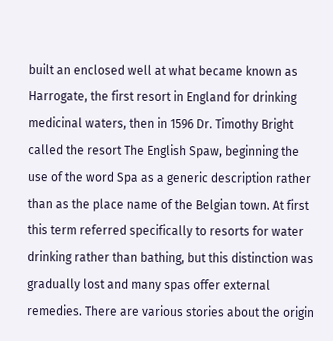built an enclosed well at what became known as Harrogate, the first resort in England for drinking medicinal waters, then in 1596 Dr. Timothy Bright called the resort The English Spaw, beginning the use of the word Spa as a generic description rather than as the place name of the Belgian town. At first this term referred specifically to resorts for water drinking rather than bathing, but this distinction was gradually lost and many spas offer external remedies. There are various stories about the origin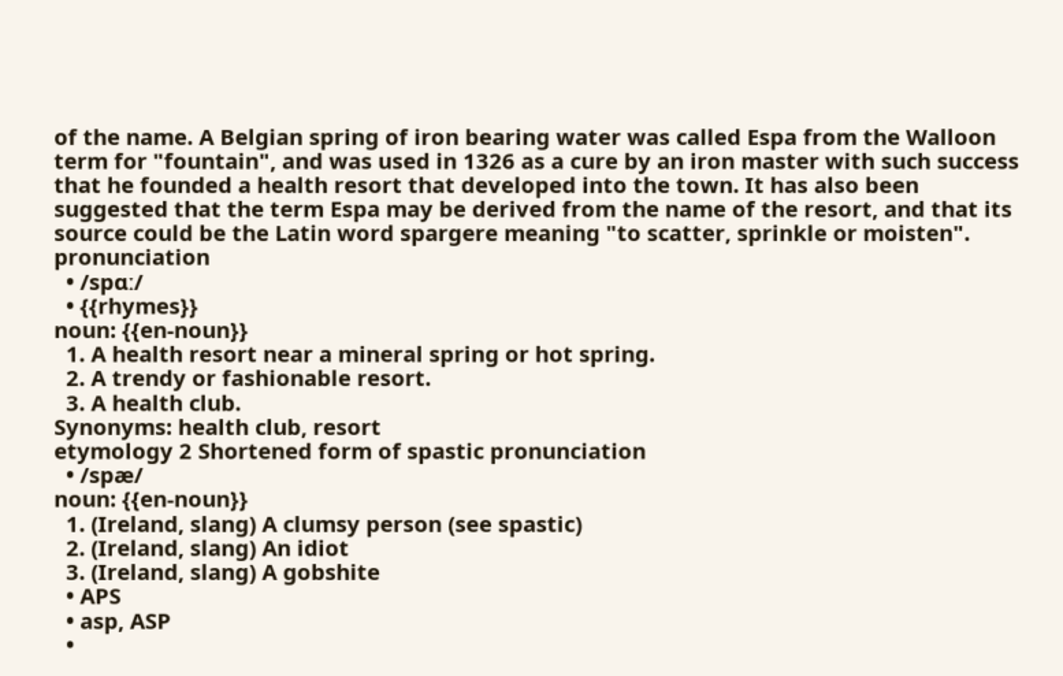of the name. A Belgian spring of iron bearing water was called Espa from the Walloon term for "fountain", and was used in 1326 as a cure by an iron master with such success that he founded a health resort that developed into the town. It has also been suggested that the term Espa may be derived from the name of the resort, and that its source could be the Latin word spargere meaning "to scatter, sprinkle or moisten". pronunciation
  • /spɑː/
  • {{rhymes}}
noun: {{en-noun}}
  1. A health resort near a mineral spring or hot spring.
  2. A trendy or fashionable resort.
  3. A health club.
Synonyms: health club, resort
etymology 2 Shortened form of spastic pronunciation
  • /spæ/
noun: {{en-noun}}
  1. (Ireland, slang) A clumsy person (see spastic)
  2. (Ireland, slang) An idiot
  3. (Ireland, slang) A gobshite
  • APS
  • asp, ASP
  •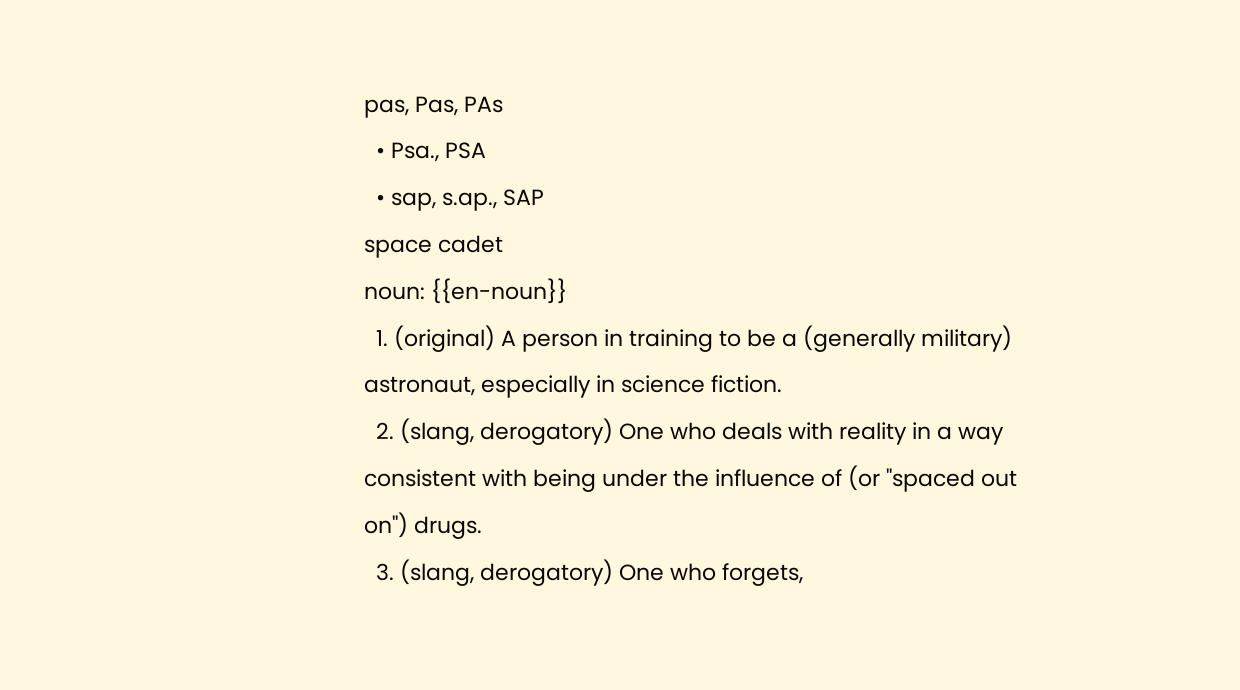pas, Pas, PAs
  • Psa., PSA
  • sap, s.ap., SAP
space cadet
noun: {{en-noun}}
  1. (original) A person in training to be a (generally military) astronaut, especially in science fiction.
  2. (slang, derogatory) One who deals with reality in a way consistent with being under the influence of (or "spaced out on") drugs.
  3. (slang, derogatory) One who forgets,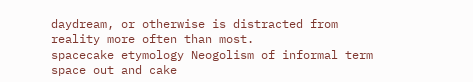daydream, or otherwise is distracted from reality more often than most.
spacecake etymology Neogolism of informal term space out and cake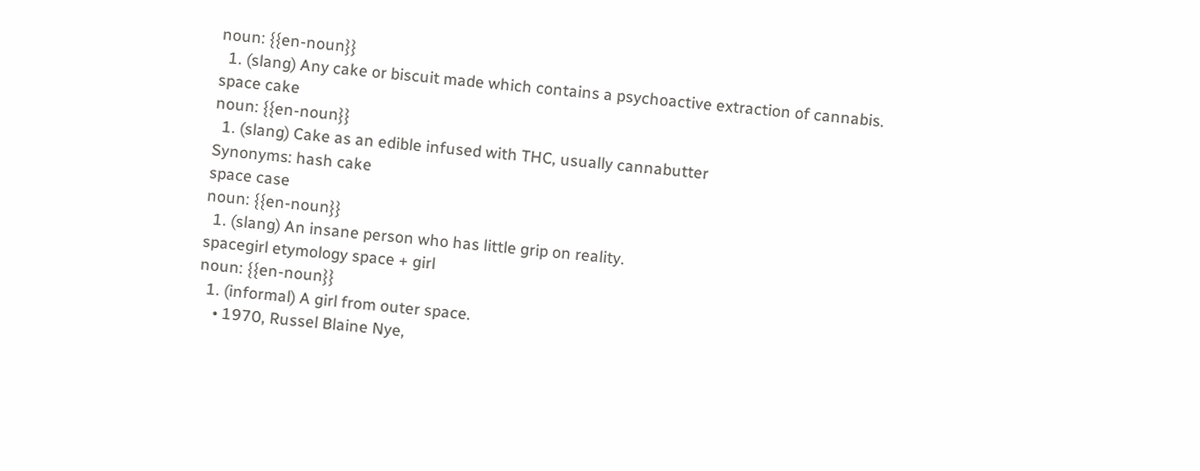noun: {{en-noun}}
  1. (slang) Any cake or biscuit made which contains a psychoactive extraction of cannabis.
space cake
noun: {{en-noun}}
  1. (slang) Cake as an edible infused with THC, usually cannabutter
Synonyms: hash cake
space case
noun: {{en-noun}}
  1. (slang) An insane person who has little grip on reality.
spacegirl etymology space + girl
noun: {{en-noun}}
  1. (informal) A girl from outer space.
    • 1970, Russel Blaine Nye,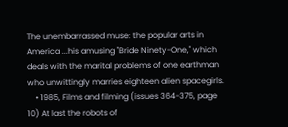The unembarrassed muse: the popular arts in America ...his amusing "Bride Ninety-One," which deals with the marital problems of one earthman who unwittingly marries eighteen alien spacegirls.
    • 1985, Films and filming (issues 364-375, page 10) At last the robots of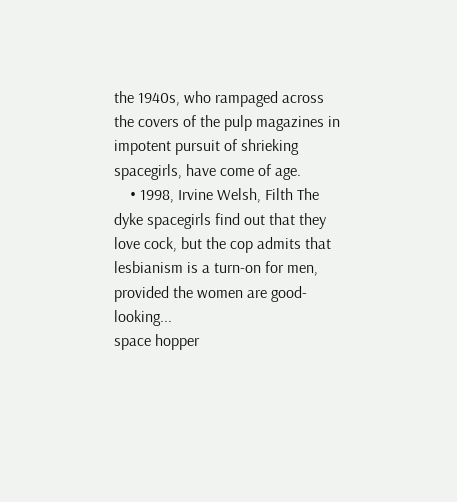the 1940s, who rampaged across the covers of the pulp magazines in impotent pursuit of shrieking spacegirls, have come of age.
    • 1998, Irvine Welsh, Filth The dyke spacegirls find out that they love cock, but the cop admits that lesbianism is a turn-on for men, provided the women are good-looking...
space hopper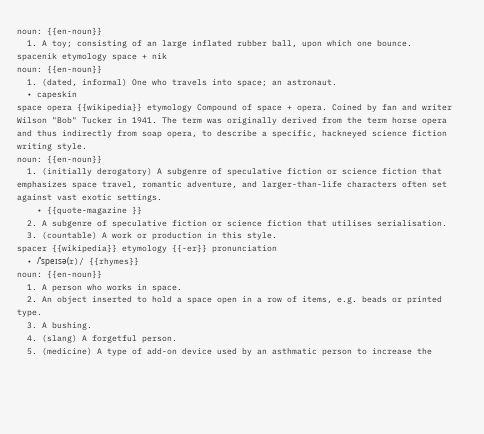noun: {{en-noun}}
  1. A toy; consisting of an large inflated rubber ball, upon which one bounce.
spacenik etymology space + nik
noun: {{en-noun}}
  1. (dated, informal) One who travels into space; an astronaut.
  • capeskin
space opera {{wikipedia}} etymology Compound of space + opera. Coined by fan and writer Wilson "Bob" Tucker in 1941. The term was originally derived from the term horse opera and thus indirectly from soap opera, to describe a specific, hackneyed science fiction writing style.
noun: {{en-noun}}
  1. (initially derogatory) A subgenre of speculative fiction or science fiction that emphasizes space travel, romantic adventure, and larger-than-life characters often set against vast exotic settings.
    • {{quote-magazine }}
  2. A subgenre of speculative fiction or science fiction that utilises serialisation.
  3. (countable) A work or production in this style.
spacer {{wikipedia}} etymology {{-er}} pronunciation
  • /ˈspeɪsə(r)/ {{rhymes}}
noun: {{en-noun}}
  1. A person who works in space.
  2. An object inserted to hold a space open in a row of items, e.g. beads or printed type.
  3. A bushing.
  4. (slang) A forgetful person.
  5. (medicine) A type of add-on device used by an asthmatic person to increase the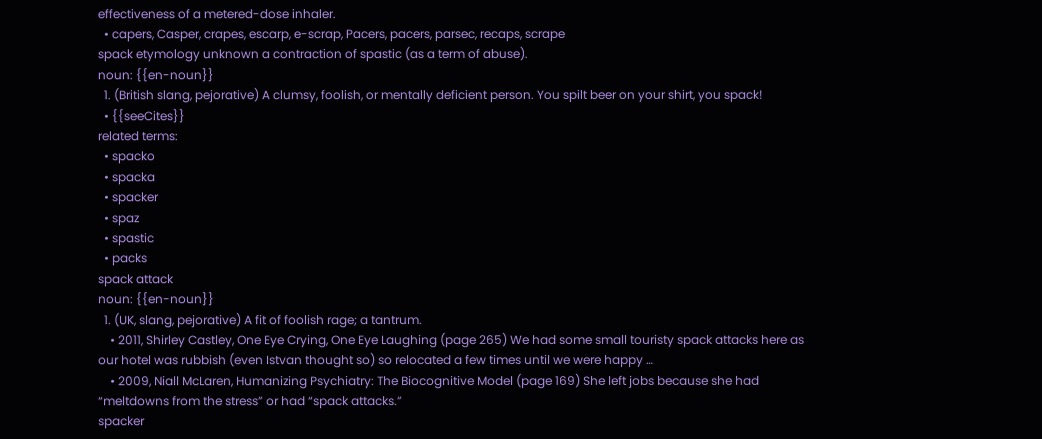effectiveness of a metered-dose inhaler.
  • capers, Casper, crapes, escarp, e-scrap, Pacers, pacers, parsec, recaps, scrape
spack etymology unknown a contraction of spastic (as a term of abuse).
noun: {{en-noun}}
  1. (British slang, pejorative) A clumsy, foolish, or mentally deficient person. You spilt beer on your shirt, you spack!
  • {{seeCites}}
related terms:
  • spacko
  • spacka
  • spacker
  • spaz
  • spastic
  • packs
spack attack
noun: {{en-noun}}
  1. (UK, slang, pejorative) A fit of foolish rage; a tantrum.
    • 2011, Shirley Castley, One Eye Crying, One Eye Laughing (page 265) We had some small touristy spack attacks here as our hotel was rubbish (even Istvan thought so) so relocated a few times until we were happy …
    • 2009, Niall McLaren, Humanizing Psychiatry: The Biocognitive Model (page 169) She left jobs because she had “meltdowns from the stress” or had “spack attacks.”
spacker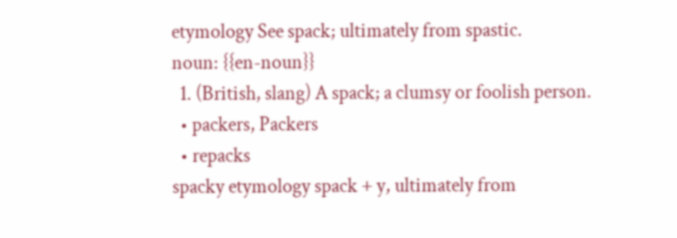etymology See spack; ultimately from spastic.
noun: {{en-noun}}
  1. (British, slang) A spack; a clumsy or foolish person.
  • packers, Packers
  • repacks
spacky etymology spack + y, ultimately from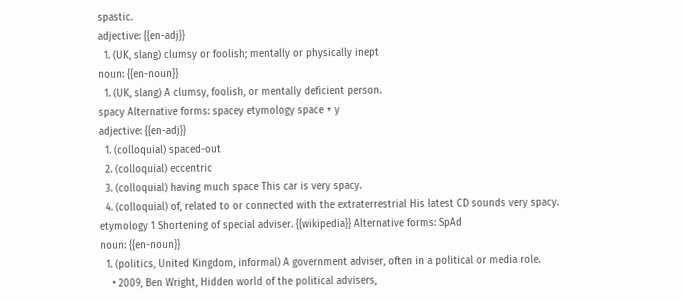spastic.
adjective: {{en-adj}}
  1. (UK, slang) clumsy or foolish; mentally or physically inept
noun: {{en-noun}}
  1. (UK, slang) A clumsy, foolish, or mentally deficient person.
spacy Alternative forms: spacey etymology space + y
adjective: {{en-adj}}
  1. (colloquial) spaced-out
  2. (colloquial) eccentric
  3. (colloquial) having much space This car is very spacy.
  4. (colloquial) of, related to or connected with the extraterrestrial His latest CD sounds very spacy.
etymology 1 Shortening of special adviser. {{wikipedia}} Alternative forms: SpAd
noun: {{en-noun}}
  1. (politics, United Kingdom, informal) A government adviser, often in a political or media role.
    • 2009, Ben Wright, Hidden world of the political advisers,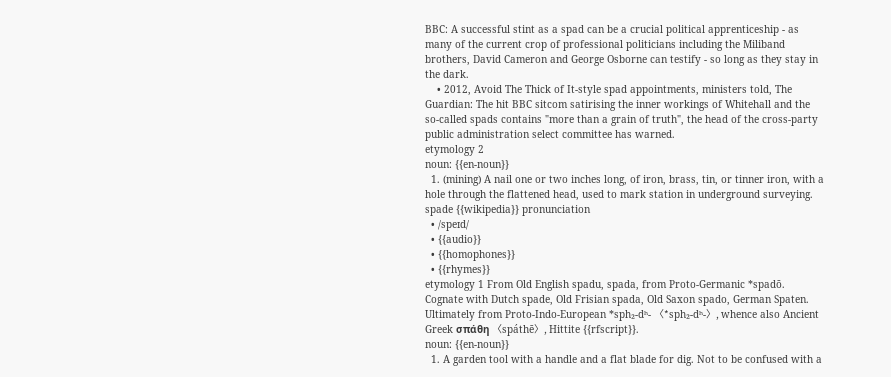BBC: A successful stint as a spad can be a crucial political apprenticeship - as many of the current crop of professional politicians including the Miliband brothers, David Cameron and George Osborne can testify - so long as they stay in the dark.
    • 2012, Avoid The Thick of It-style spad appointments, ministers told, The Guardian: The hit BBC sitcom satirising the inner workings of Whitehall and the so-called spads contains "more than a grain of truth", the head of the cross-party public administration select committee has warned.
etymology 2
noun: {{en-noun}}
  1. (mining) A nail one or two inches long, of iron, brass, tin, or tinner iron, with a hole through the flattened head, used to mark station in underground surveying.
spade {{wikipedia}} pronunciation
  • /speɪd/
  • {{audio}}
  • {{homophones}}
  • {{rhymes}}
etymology 1 From Old English spadu, spada, from Proto-Germanic *spadō. Cognate with Dutch spade, Old Frisian spada, Old Saxon spado, German Spaten. Ultimately from Proto-Indo-European *sph₂-dʰ- 〈*sph₂-dʰ-〉, whence also Ancient Greek σπάθη 〈spáthē〉, Hittite {{rfscript}}.
noun: {{en-noun}}
  1. A garden tool with a handle and a flat blade for dig. Not to be confused with a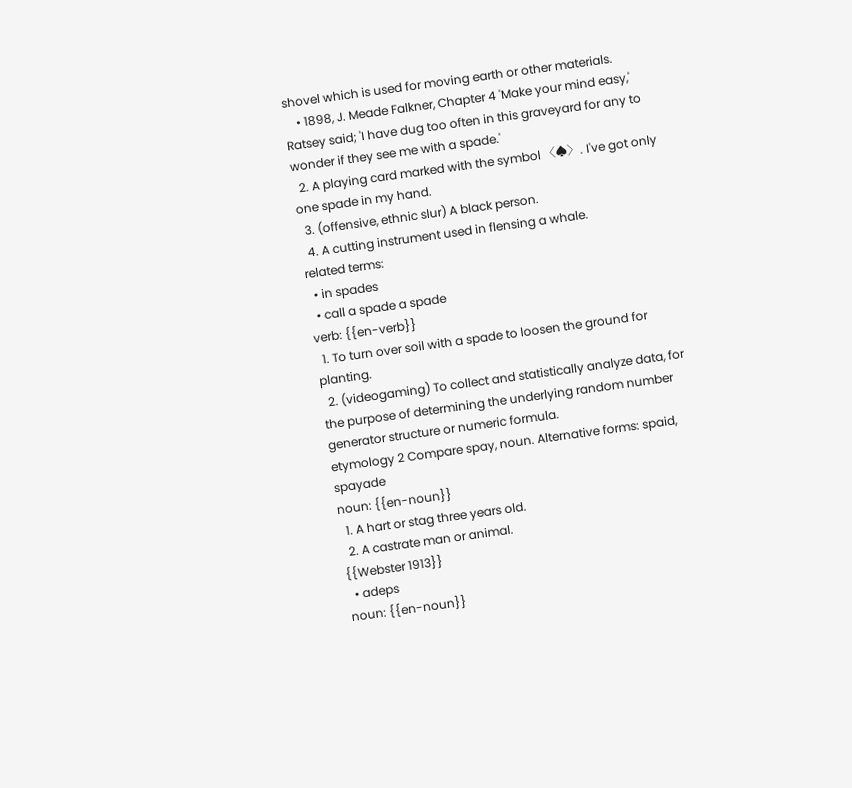shovel which is used for moving earth or other materials.
    • 1898, J. Meade Falkner, Chapter 4 'Make your mind easy,' Ratsey said; 'I have dug too often in this graveyard for any to wonder if they see me with a spade.'
  2. A playing card marked with the symbol 〈♠〉. I've got only one spade in my hand.
  3. (offensive, ethnic slur) A black person.
  4. A cutting instrument used in flensing a whale.
related terms:
  • in spades
  • call a spade a spade
verb: {{en-verb}}
  1. To turn over soil with a spade to loosen the ground for planting.
  2. (videogaming) To collect and statistically analyze data, for the purpose of determining the underlying random number generator structure or numeric formula.
etymology 2 Compare spay, noun. Alternative forms: spaid, spayade
noun: {{en-noun}}
  1. A hart or stag three years old.
  2. A castrate man or animal.
{{Webster 1913}}
  • adeps
noun: {{en-noun}}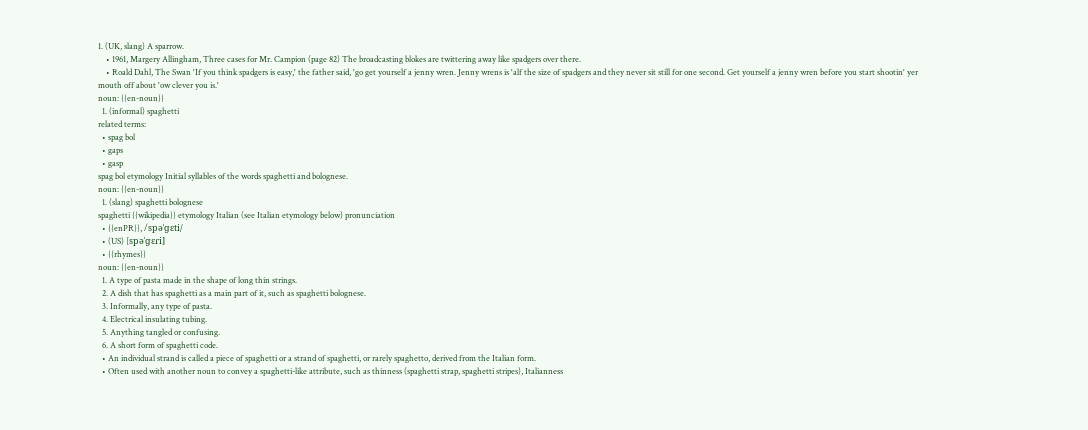1. (UK, slang) A sparrow.
    • 1961, Margery Allingham, Three cases for Mr. Campion (page 82) The broadcasting blokes are twittering away like spadgers over there.
    • Roald Dahl, The Swan 'If you think spadgers is easy,' the father said, 'go get yourself a jenny wren. Jenny wrens is 'alf the size of spadgers and they never sit still for one second. Get yourself a jenny wren before you start shootin' yer mouth off about 'ow clever you is.'
noun: {{en-noun}}
  1. (informal) spaghetti
related terms:
  • spag bol
  • gaps
  • gasp
spag bol etymology Initial syllables of the words spaghetti and bolognese.
noun: {{en-noun}}
  1. (slang) spaghetti bolognese
spaghetti {{wikipedia}} etymology Italian (see Italian etymology below) pronunciation
  • {{enPR}}, /spəˈɡɛti/
  • (US) [spəˈɡɛɾi]
  • {{rhymes}}
noun: {{en-noun}}
  1. A type of pasta made in the shape of long thin strings.
  2. A dish that has spaghetti as a main part of it, such as spaghetti bolognese.
  3. Informally, any type of pasta.
  4. Electrical insulating tubing.
  5. Anything tangled or confusing.
  6. A short form of spaghetti code.
  • An individual strand is called a piece of spaghetti or a strand of spaghetti, or rarely spaghetto, derived from the Italian form.
  • Often used with another noun to convey a spaghetti-like attribute, such as thinness (spaghetti strap, spaghetti stripes), Italianness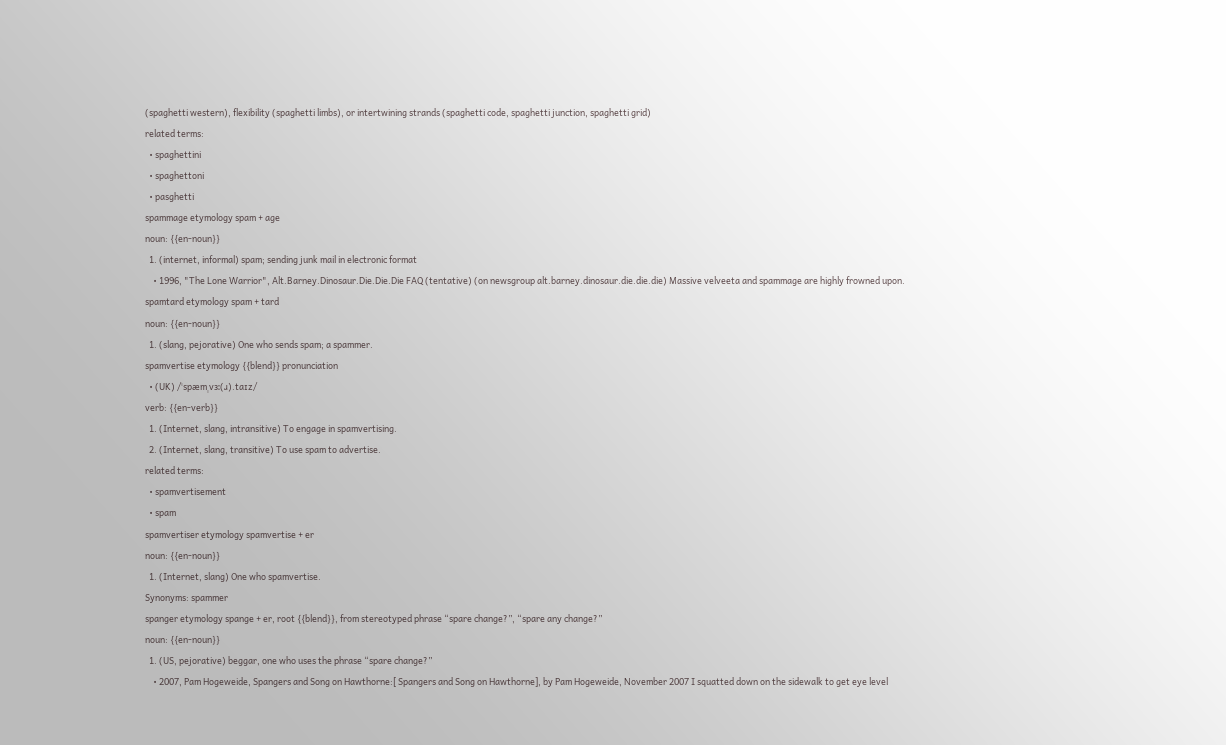(spaghetti western), flexibility (spaghetti limbs), or intertwining strands (spaghetti code, spaghetti junction, spaghetti grid)
related terms:
  • spaghettini
  • spaghettoni
  • pasghetti
spammage etymology spam + age
noun: {{en-noun}}
  1. (internet, informal) spam; sending junk mail in electronic format
    • 1996, "The Lone Warrior", Alt.Barney.Dinosaur.Die.Die.Die FAQ (tentative) (on newsgroup alt.barney.dinosaur.die.die.die) Massive velveeta and spammage are highly frowned upon.
spamtard etymology spam + tard
noun: {{en-noun}}
  1. (slang, pejorative) One who sends spam; a spammer.
spamvertise etymology {{blend}} pronunciation
  • (UK) /ˈspæmˌvɜː(ɹ).taɪz/
verb: {{en-verb}}
  1. (Internet, slang, intransitive) To engage in spamvertising.
  2. (Internet, slang, transitive) To use spam to advertise.
related terms:
  • spamvertisement
  • spam
spamvertiser etymology spamvertise + er
noun: {{en-noun}}
  1. (Internet, slang) One who spamvertise.
Synonyms: spammer
spanger etymology spange + er, root {{blend}}, from stereotyped phrase “spare change?”, “spare any change?”
noun: {{en-noun}}
  1. (US, pejorative) beggar, one who uses the phrase “spare change?”
    • 2007, Pam Hogeweide, Spangers and Song on Hawthorne:[ Spangers and Song on Hawthorne], by Pam Hogeweide, November 2007 I squatted down on the sidewalk to get eye level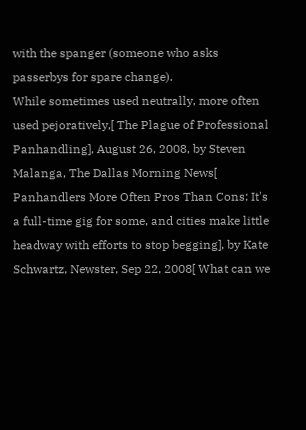with the spanger (someone who asks passerbys for spare change).
While sometimes used neutrally, more often used pejoratively,[ The Plague of Professional Panhandling], August 26, 2008, by Steven Malanga, The Dallas Morning News[ Panhandlers More Often Pros Than Cons: It's a full-time gig for some, and cities make little headway with efforts to stop begging], by Kate Schwartz, Newster, Sep 22, 2008[ What can we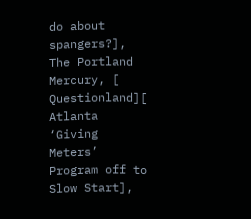do about spangers?], The Portland Mercury, [ Questionland][ Atlanta ‘Giving Meters’ Program off to Slow Start],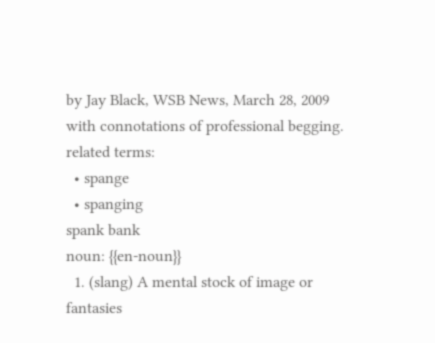by Jay Black, WSB News, March 28, 2009 with connotations of professional begging.
related terms:
  • spange
  • spanging
spank bank
noun: {{en-noun}}
  1. (slang) A mental stock of image or fantasies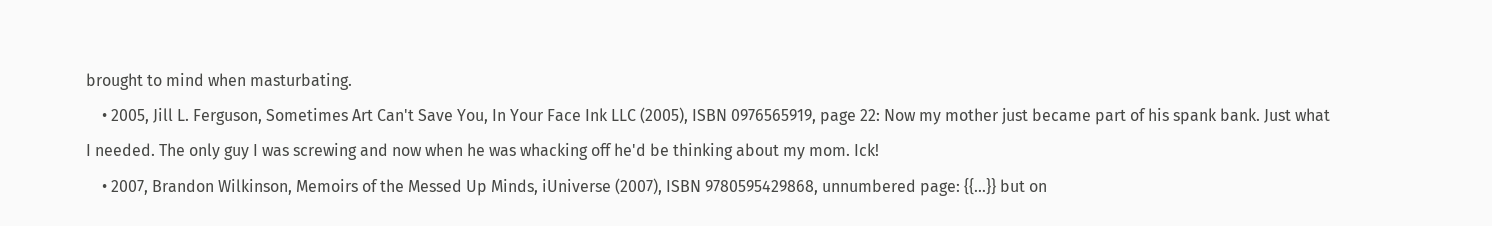brought to mind when masturbating.
    • 2005, Jill L. Ferguson, Sometimes Art Can't Save You, In Your Face Ink LLC (2005), ISBN 0976565919, page 22: Now my mother just became part of his spank bank. Just what I needed. The only guy I was screwing and now when he was whacking off he'd be thinking about my mom. Ick!
    • 2007, Brandon Wilkinson, Memoirs of the Messed Up Minds, iUniverse (2007), ISBN 9780595429868, unnumbered page: {{…}} but on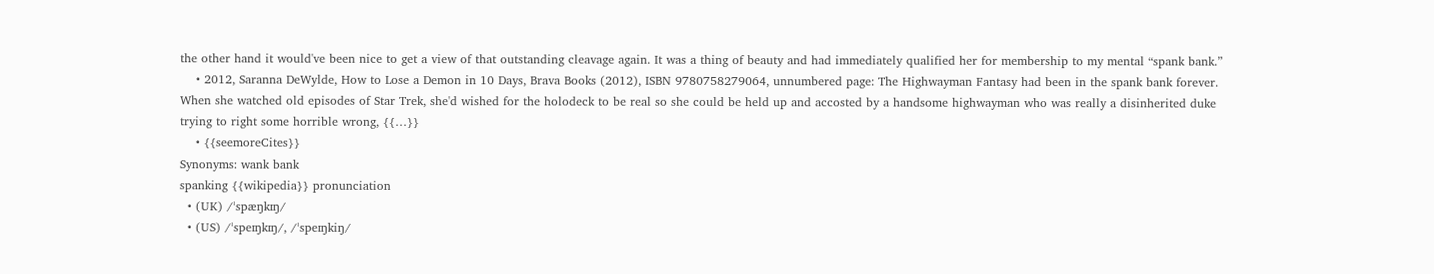the other hand it would've been nice to get a view of that outstanding cleavage again. It was a thing of beauty and had immediately qualified her for membership to my mental “spank bank.”
    • 2012, Saranna DeWylde, How to Lose a Demon in 10 Days, Brava Books (2012), ISBN 9780758279064, unnumbered page: The Highwayman Fantasy had been in the spank bank forever. When she watched old episodes of Star Trek, she'd wished for the holodeck to be real so she could be held up and accosted by a handsome highwayman who was really a disinherited duke trying to right some horrible wrong, {{…}}
    • {{seemoreCites}}
Synonyms: wank bank
spanking {{wikipedia}} pronunciation
  • (UK) /ˈspæŋkɪŋ/
  • (US) /ˈspeɪŋkɪŋ/, /ˈspeɪŋkiŋ/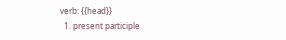verb: {{head}}
  1. present participle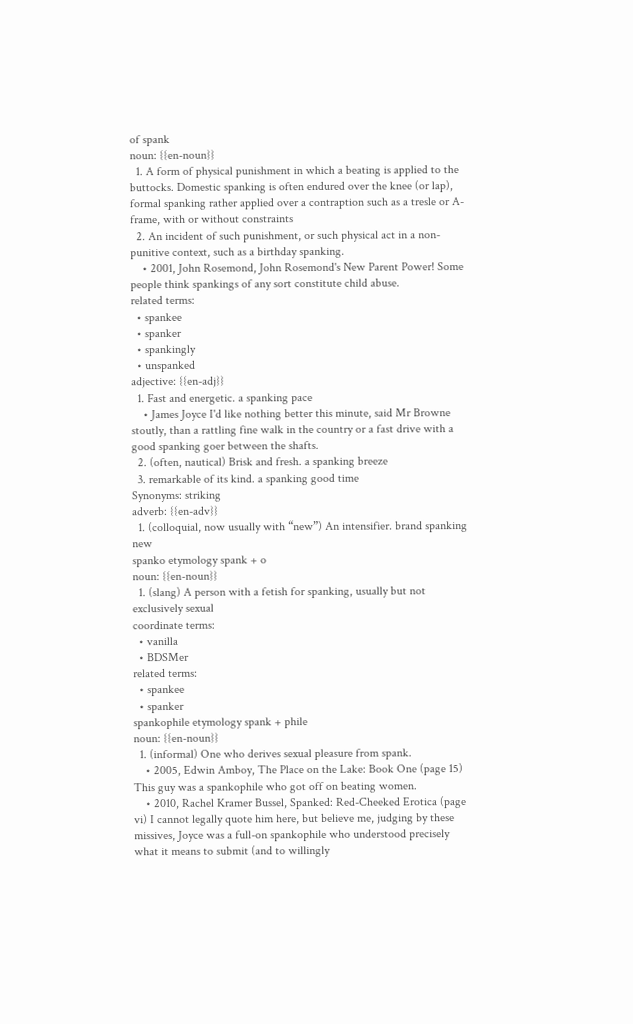of spank
noun: {{en-noun}}
  1. A form of physical punishment in which a beating is applied to the buttocks. Domestic spanking is often endured over the knee (or lap), formal spanking rather applied over a contraption such as a tresle or A-frame, with or without constraints
  2. An incident of such punishment, or such physical act in a non-punitive context, such as a birthday spanking.
    • 2001, John Rosemond, John Rosemond's New Parent Power! Some people think spankings of any sort constitute child abuse.
related terms:
  • spankee
  • spanker
  • spankingly
  • unspanked
adjective: {{en-adj}}
  1. Fast and energetic. a spanking pace
    • James Joyce I'd like nothing better this minute, said Mr Browne stoutly, than a rattling fine walk in the country or a fast drive with a good spanking goer between the shafts.
  2. (often, nautical) Brisk and fresh. a spanking breeze
  3. remarkable of its kind. a spanking good time
Synonyms: striking
adverb: {{en-adv}}
  1. (colloquial, now usually with “new”) An intensifier. brand spanking new
spanko etymology spank + o
noun: {{en-noun}}
  1. (slang) A person with a fetish for spanking, usually but not exclusively sexual
coordinate terms:
  • vanilla
  • BDSMer
related terms:
  • spankee
  • spanker
spankophile etymology spank + phile
noun: {{en-noun}}
  1. (informal) One who derives sexual pleasure from spank.
    • 2005, Edwin Amboy, The Place on the Lake: Book One (page 15) This guy was a spankophile who got off on beating women.
    • 2010, Rachel Kramer Bussel, Spanked: Red-Cheeked Erotica (page vi) I cannot legally quote him here, but believe me, judging by these missives, Joyce was a full-on spankophile who understood precisely what it means to submit (and to willingly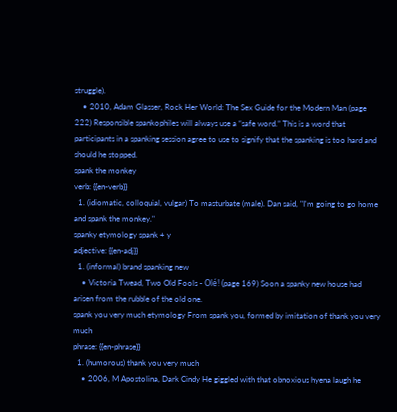struggle).
    • 2010, Adam Glasser, Rock Her World: The Sex Guide for the Modern Man (page 222) Responsible spankophiles will always use a “safe word.” This is a word that participants in a spanking session agree to use to signify that the spanking is too hard and should he stopped.
spank the monkey
verb: {{en-verb}}
  1. (idiomatic, colloquial, vulgar) To masturbate (male). Dan said, "I'm going to go home and spank the monkey."
spanky etymology spank + y
adjective: {{en-adj}}
  1. (informal) brand spanking new
    • Victoria Twead, Two Old Fools - Olé! (page 169) Soon a spanky new house had arisen from the rubble of the old one.
spank you very much etymology From spank you, formed by imitation of thank you very much
phrase: {{en-phrase}}
  1. (humorous) thank you very much
    • 2006, M Apostolina, Dark Cindy He giggled with that obnoxious hyena laugh he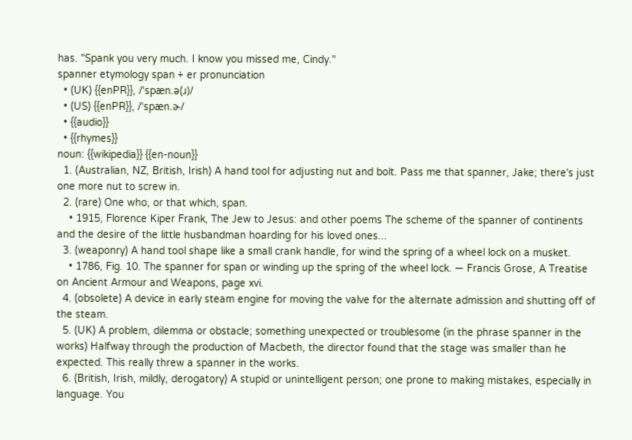has. "Spank you very much. I know you missed me, Cindy."
spanner etymology span + er pronunciation
  • (UK) {{enPR}}, /ˈspæn.ə(ɹ)/
  • (US) {{enPR}}, /ˈspæn.ɚ/
  • {{audio}}
  • {{rhymes}}
noun: {{wikipedia}} {{en-noun}}
  1. (Australian, NZ, British, Irish) A hand tool for adjusting nut and bolt. Pass me that spanner, Jake; there's just one more nut to screw in.
  2. (rare) One who, or that which, span.
    • 1915, Florence Kiper Frank, The Jew to Jesus: and other poems The scheme of the spanner of continents and the desire of the little husbandman hoarding for his loved ones...
  3. (weaponry) A hand tool shape like a small crank handle, for wind the spring of a wheel lock on a musket.
    • 1786, Fig. 10. The spanner for span or winding up the spring of the wheel lock. — Francis Grose, A Treatise on Ancient Armour and Weapons, page xvi.
  4. (obsolete) A device in early steam engine for moving the valve for the alternate admission and shutting off of the steam.
  5. (UK) A problem, dilemma or obstacle; something unexpected or troublesome (in the phrase spanner in the works) Halfway through the production of Macbeth, the director found that the stage was smaller than he expected. This really threw a spanner in the works.
  6. (British, Irish, mildly, derogatory) A stupid or unintelligent person; one prone to making mistakes, especially in language. You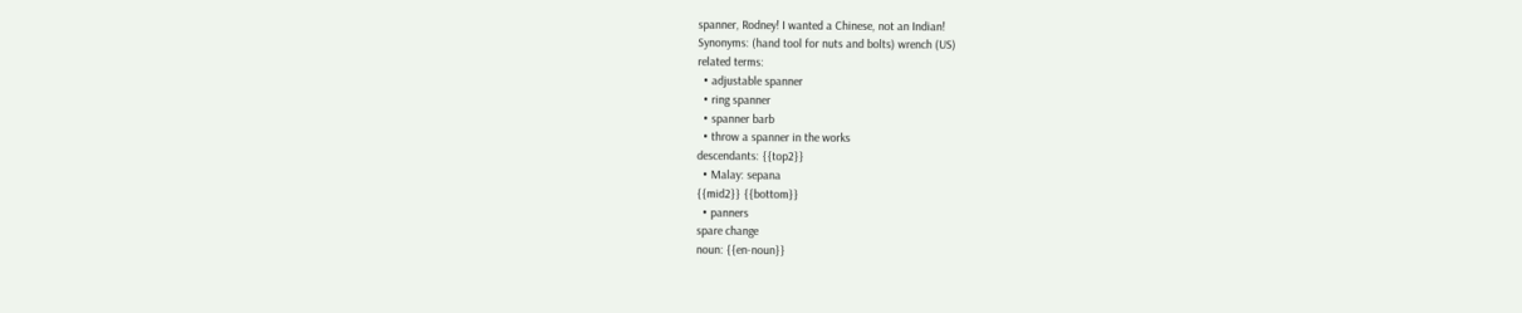spanner, Rodney! I wanted a Chinese, not an Indian!
Synonyms: (hand tool for nuts and bolts) wrench (US)
related terms:
  • adjustable spanner
  • ring spanner
  • spanner barb
  • throw a spanner in the works
descendants: {{top2}}
  • Malay: sepana
{{mid2}} {{bottom}}
  • panners
spare change
noun: {{en-noun}}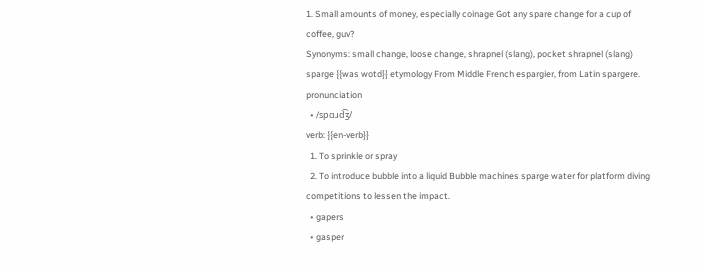1. Small amounts of money, especially coinage Got any spare change for a cup of coffee, guv?
Synonyms: small change, loose change, shrapnel (slang), pocket shrapnel (slang)
sparge {{was wotd}} etymology From Middle French espargier, from Latin spargere. pronunciation
  • /spɑɹd͡ʒ/
verb: {{en-verb}}
  1. To sprinkle or spray
  2. To introduce bubble into a liquid Bubble machines sparge water for platform diving competitions to lessen the impact.
  • gapers
  • gasper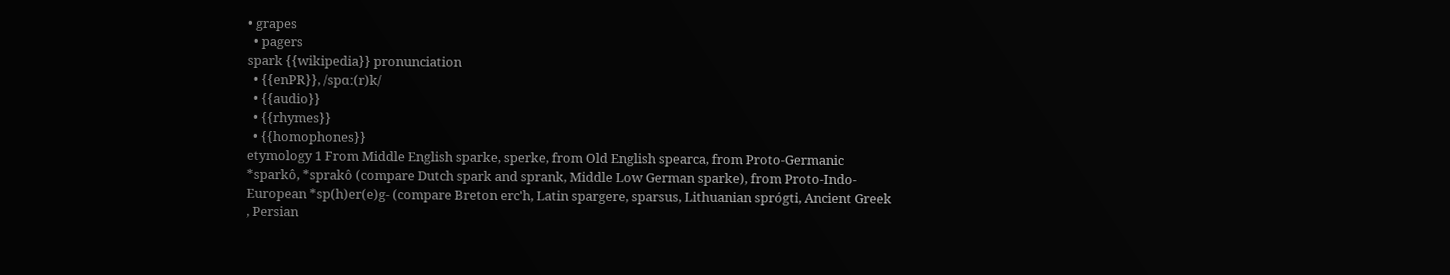• grapes
  • pagers
spark {{wikipedia}} pronunciation
  • {{enPR}}, /spɑː(r)k/
  • {{audio}}
  • {{rhymes}}
  • {{homophones}}
etymology 1 From Middle English sparke, sperke, from Old English spearca, from Proto-Germanic *sparkô, *sprakô (compare Dutch spark and sprank, Middle Low German sparke), from Proto-Indo-European *sp(h)er(e)g- (compare Breton erc'h, Latin spargere, sparsus, Lithuanian sprógti, Ancient Greek , Persian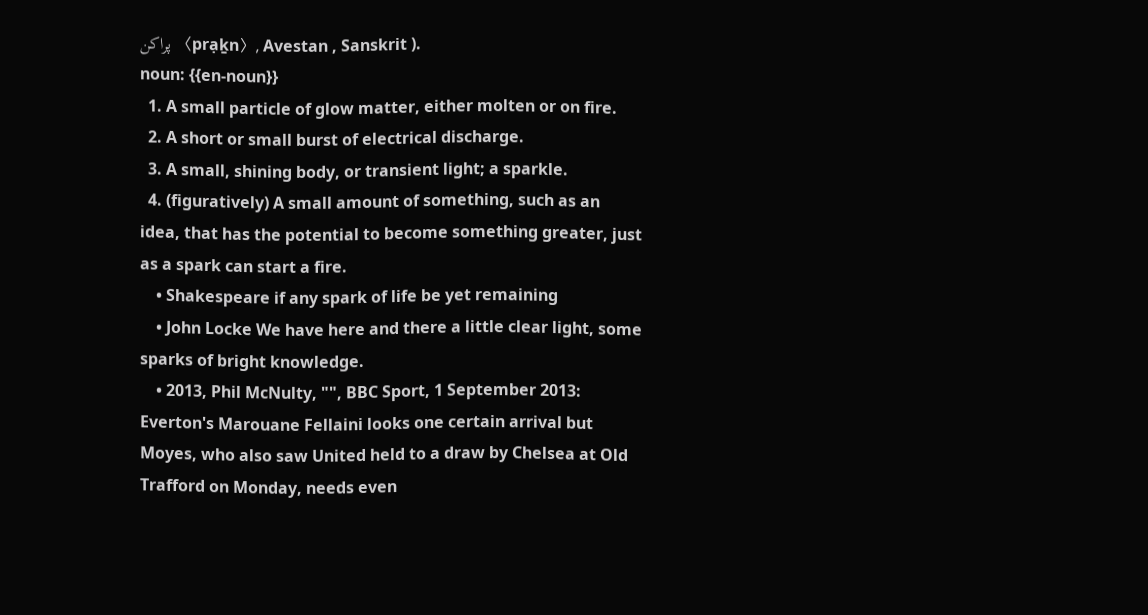پراکن 〈prạḵn〉, Avestan , Sanskrit ).
noun: {{en-noun}}
  1. A small particle of glow matter, either molten or on fire.
  2. A short or small burst of electrical discharge.
  3. A small, shining body, or transient light; a sparkle.
  4. (figuratively) A small amount of something, such as an idea, that has the potential to become something greater, just as a spark can start a fire.
    • Shakespeare if any spark of life be yet remaining
    • John Locke We have here and there a little clear light, some sparks of bright knowledge.
    • 2013, Phil McNulty, "", BBC Sport, 1 September 2013: Everton's Marouane Fellaini looks one certain arrival but Moyes, who also saw United held to a draw by Chelsea at Old Trafford on Monday, needs even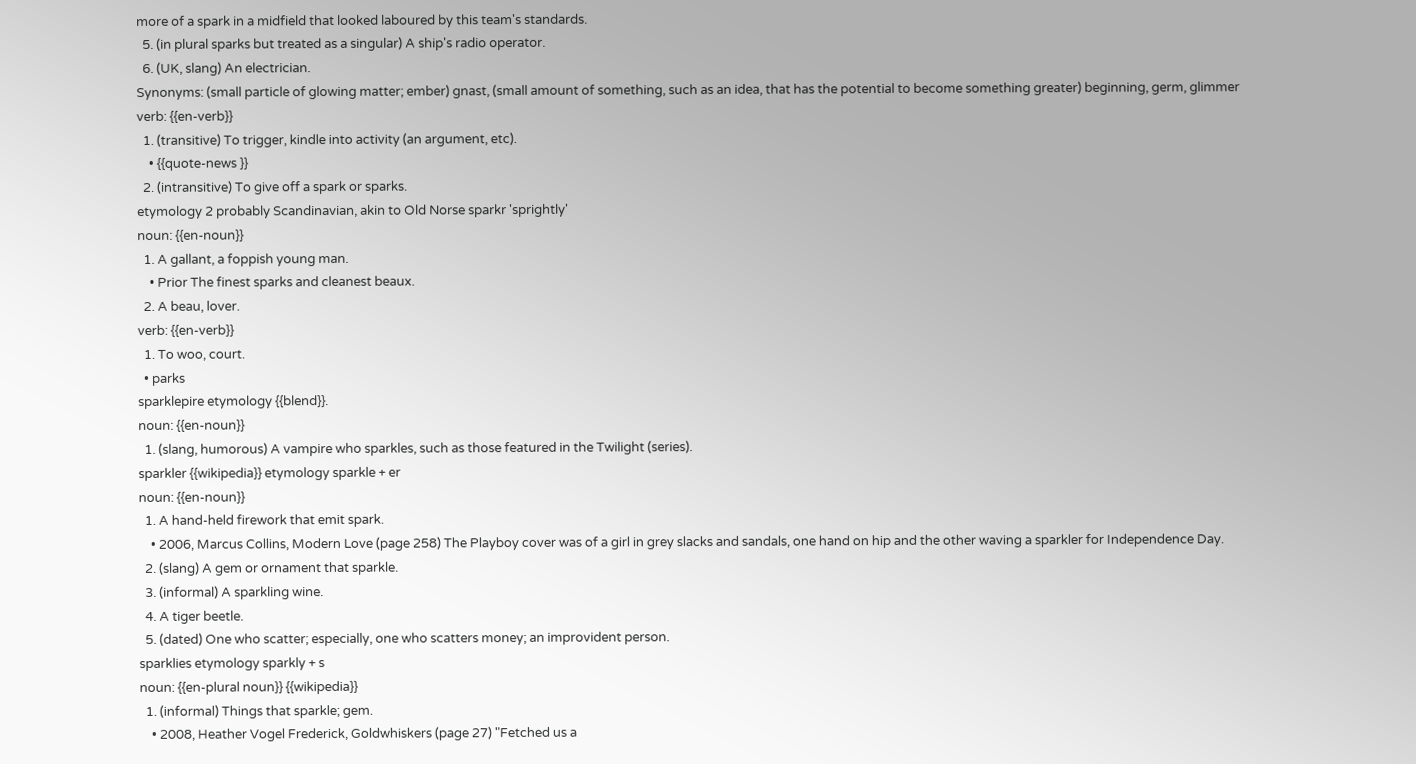more of a spark in a midfield that looked laboured by this team's standards.
  5. (in plural sparks but treated as a singular) A ship's radio operator.
  6. (UK, slang) An electrician.
Synonyms: (small particle of glowing matter; ember) gnast, (small amount of something, such as an idea, that has the potential to become something greater) beginning, germ, glimmer
verb: {{en-verb}}
  1. (transitive) To trigger, kindle into activity (an argument, etc).
    • {{quote-news }}
  2. (intransitive) To give off a spark or sparks.
etymology 2 probably Scandinavian, akin to Old Norse sparkr 'sprightly'
noun: {{en-noun}}
  1. A gallant, a foppish young man.
    • Prior The finest sparks and cleanest beaux.
  2. A beau, lover.
verb: {{en-verb}}
  1. To woo, court.
  • parks
sparklepire etymology {{blend}}.
noun: {{en-noun}}
  1. (slang, humorous) A vampire who sparkles, such as those featured in the Twilight (series).
sparkler {{wikipedia}} etymology sparkle + er
noun: {{en-noun}}
  1. A hand-held firework that emit spark.
    • 2006, Marcus Collins, Modern Love (page 258) The Playboy cover was of a girl in grey slacks and sandals, one hand on hip and the other waving a sparkler for Independence Day.
  2. (slang) A gem or ornament that sparkle.
  3. (informal) A sparkling wine.
  4. A tiger beetle.
  5. (dated) One who scatter; especially, one who scatters money; an improvident person.
sparklies etymology sparkly + s
noun: {{en-plural noun}} {{wikipedia}}
  1. (informal) Things that sparkle; gem.
    • 2008, Heather Vogel Frederick, Goldwhiskers (page 27) "Fetched us a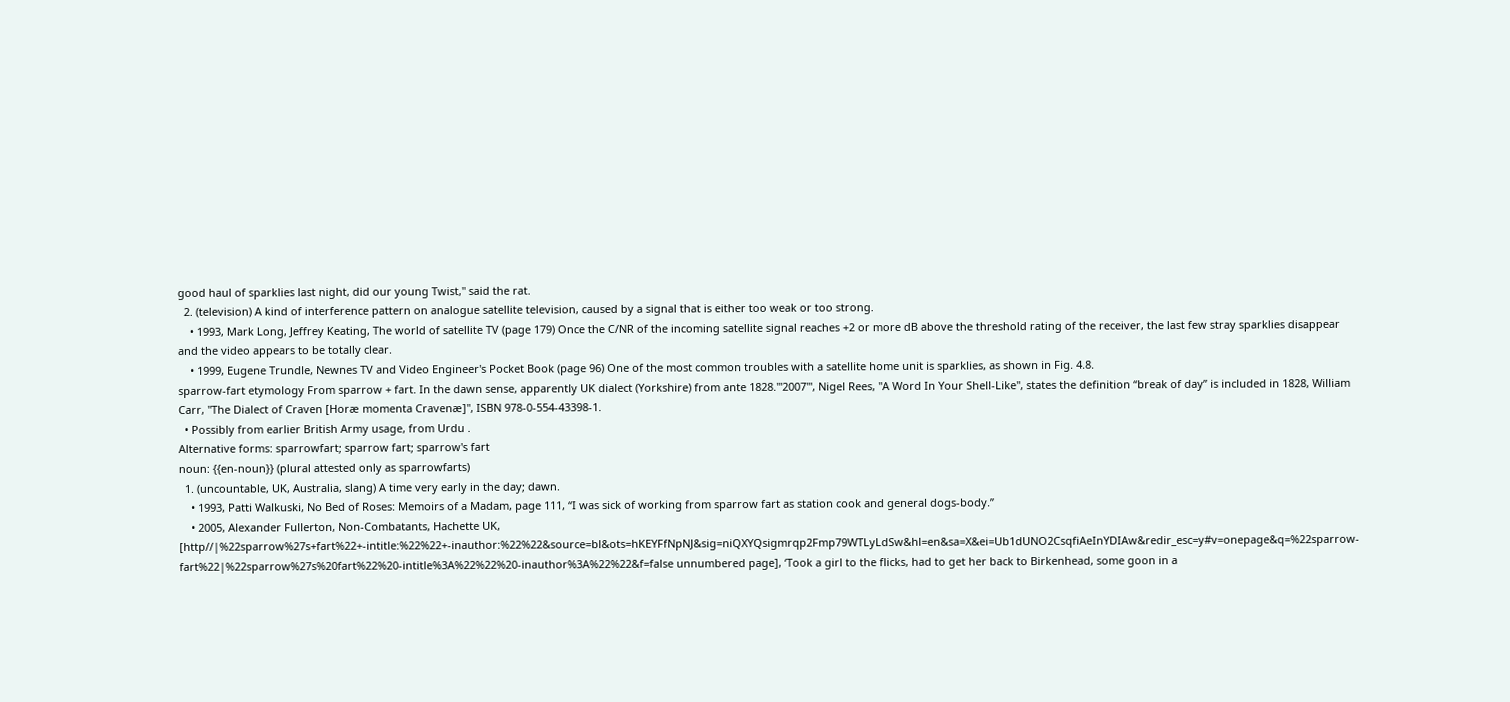good haul of sparklies last night, did our young Twist," said the rat.
  2. (television) A kind of interference pattern on analogue satellite television, caused by a signal that is either too weak or too strong.
    • 1993, Mark Long, Jeffrey Keating, The world of satellite TV (page 179) Once the C/NR of the incoming satellite signal reaches +2 or more dB above the threshold rating of the receiver, the last few stray sparklies disappear and the video appears to be totally clear.
    • 1999, Eugene Trundle, Newnes TV and Video Engineer's Pocket Book (page 96) One of the most common troubles with a satellite home unit is sparklies, as shown in Fig. 4.8.
sparrow-fart etymology From sparrow + fart. In the dawn sense, apparently UK dialect (Yorkshire) from ante 1828.'''2007''', Nigel Rees, ''A Word In Your Shell-Like'', states the definition “break of day” is included in 1828, William Carr, ''The Dialect of Craven [Horæ momenta Cravenæ]'', ISBN 978-0-554-43398-1.
  • Possibly from earlier British Army usage, from Urdu .
Alternative forms: sparrowfart; sparrow fart; sparrow's fart
noun: {{en-noun}} (plural attested only as sparrowfarts)
  1. (uncountable, UK, Australia, slang) A time very early in the day; dawn.
    • 1993, Patti Walkuski, No Bed of Roses: Memoirs of a Madam, page 111, “I was sick of working from sparrow fart as station cook and general dogs-body.”
    • 2005, Alexander Fullerton, Non-Combatants, Hachette UK, [http//|%22sparrow%27s+fart%22+-intitle:%22%22+-inauthor:%22%22&source=bl&ots=hKEYFfNpNJ&sig=niQXYQsigmrqp2Fmp79WTLyLdSw&hl=en&sa=X&ei=Ub1dUNO2CsqfiAeInYDIAw&redir_esc=y#v=onepage&q=%22sparrow-fart%22|%22sparrow%27s%20fart%22%20-intitle%3A%22%22%20-inauthor%3A%22%22&f=false unnumbered page], ‘Took a girl to the flicks, had to get her back to Birkenhead, some goon in a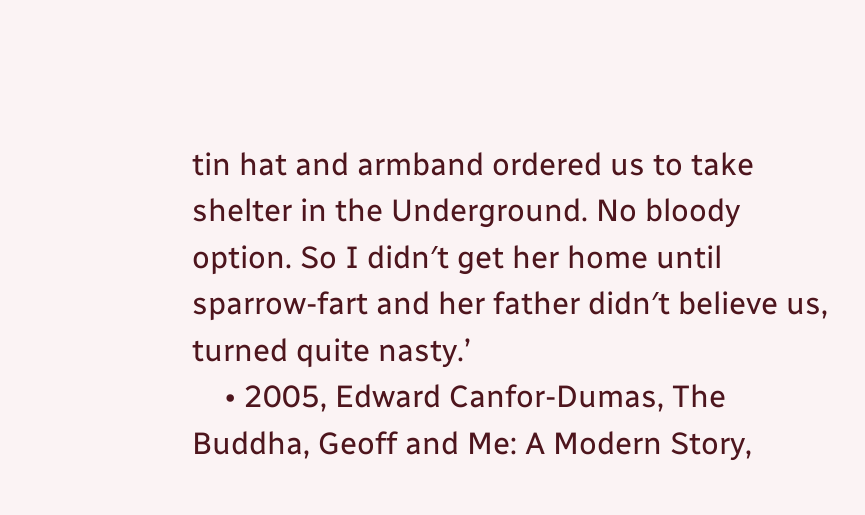tin hat and armband ordered us to take shelter in the Underground. No bloody option. So I didn′t get her home until sparrow-fart and her father didn′t believe us, turned quite nasty.’
    • 2005, Edward Canfor-Dumas, The Buddha, Geoff and Me: A Modern Story,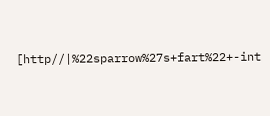[http//|%22sparrow%27s+fart%22+-int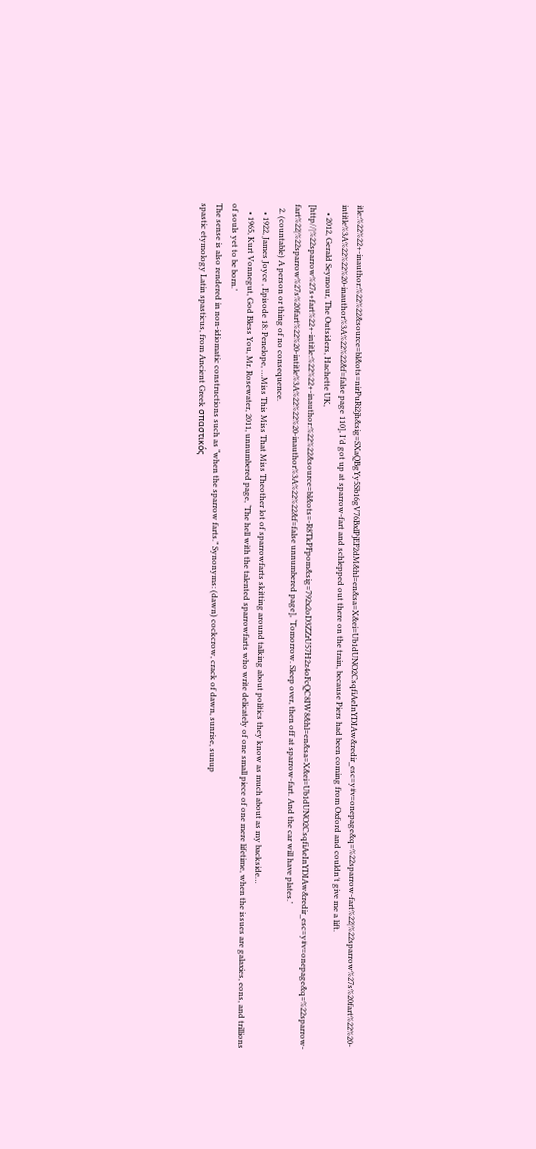itle:%22%22+-inauthor:%22%22&source=bl&ots=nirPuRi2jh&sig=SXaQBgYy5Sb16gV76BxlPjEF2dM&hl=en&sa=X&ei=Ub1dUNO2CsqfiAeInYDIAw&redir_esc=y#v=onepage&q=%22sparrow-fart%22|%22sparrow%27s%20fart%22%20-intitle%3A%22%22%20-inauthor%3A%22%22&f=false page 110], I′d got up at sparrow-fart and schlepped out there on the train, because Piers had been coming from Oxford and couldn′t give me a lift.
    • 2012, Gerald Seymour, The Outsiders, Hachette UK, [http//|%22sparrow%27s+fart%22+-intitle:%22%22+-inauthor:%22%22&source=bl&ots=-R8TkPFpom&sig=792x2oD3ZZrU57H2z4oFcQC8IW8&hl=en&sa=X&ei=Ub1dUNO2CsqfiAeInYDIAw&redir_esc=y#v=onepage&q=%22sparrow-fart%22|%22sparrow%27s%20fart%22%20-intitle%3A%22%22%20-inauthor%3A%22%22&f=false unnumbered page], ‘Tomorrow. Sleep over, then off at sparrow-fart. And the car will have plates.’
  2. (countable) A person or thing of no consequence.
    • 1922, James Joyce , Episode 18: Penelope, …Miss This Miss That Miss Theother lot of sparrowfarts skitting around talking about politics they know as much about as my backside…
    • 1965, Kurt Vonnegut, God Bless You, Mr. Rosewater, 2011, unnumbered page, ‘The hell with the talented sparrowfarts who write delicately of one small piece of one mere lifetime, when the issues are galaxies, eons, and trillions of souls yet to be born.’
The sense is also rendered in non-idiomatic constructions such as “when the sparrow farts.” Synonyms: (dawn) cockcrow, crack of dawn, sunrise, sunup
spastic etymology Latin spasticus, from Ancient Greek σπαστικός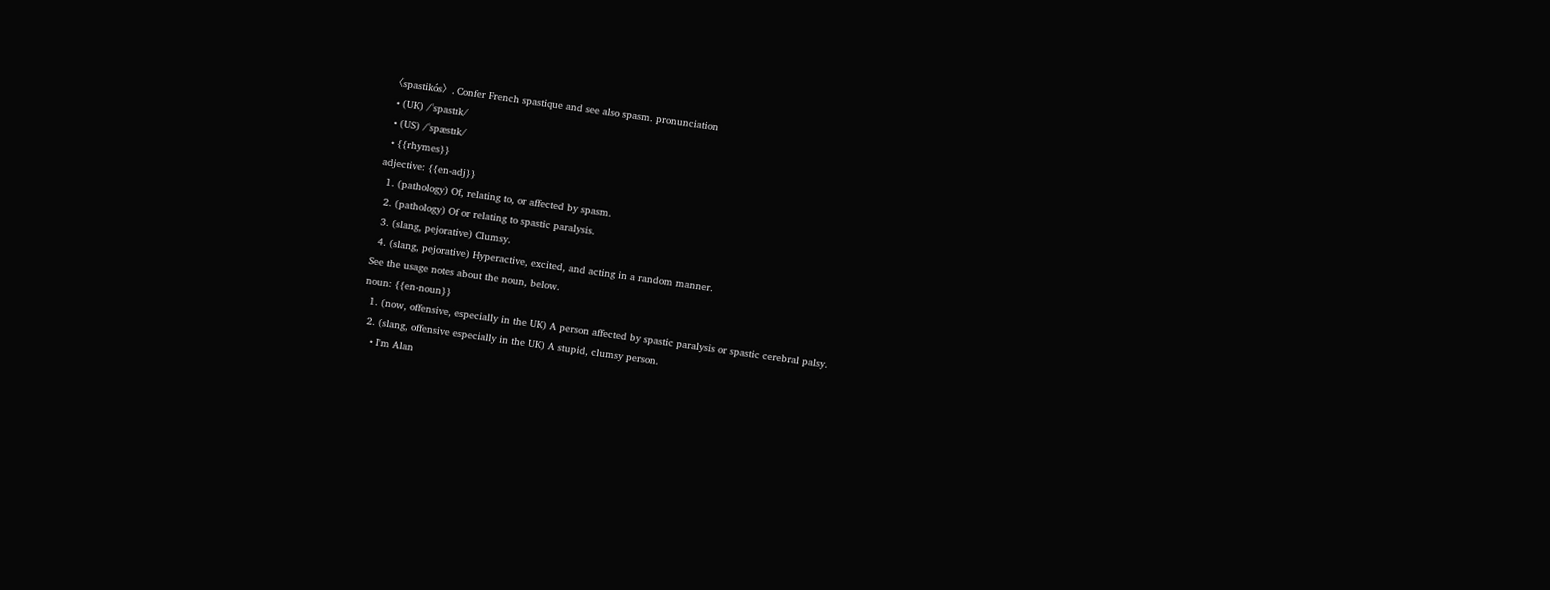〈spastikós〉. Confer French spastique and see also spasm. pronunciation
  • (UK) /ˈspastɪk/
  • (US) /ˈspæstɪk/
  • {{rhymes}}
adjective: {{en-adj}}
  1. (pathology) Of, relating to, or affected by spasm.
  2. (pathology) Of or relating to spastic paralysis.
  3. (slang, pejorative) Clumsy.
  4. (slang, pejorative) Hyperactive, excited, and acting in a random manner.
See the usage notes about the noun, below.
noun: {{en-noun}}
  1. (now, offensive, especially in the UK) A person affected by spastic paralysis or spastic cerebral palsy.
  2. (slang, offensive especially in the UK) A stupid, clumsy person.
    • I'm Alan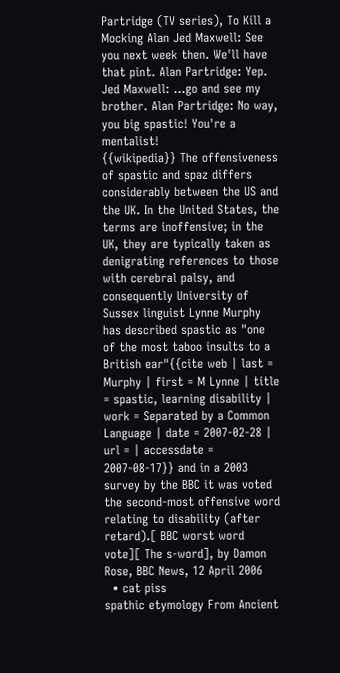Partridge (TV series), To Kill a Mocking Alan Jed Maxwell: See you next week then. We'll have that pint. Alan Partridge: Yep. Jed Maxwell: ...go and see my brother. Alan Partridge: No way, you big spastic! You're a mentalist!
{{wikipedia}} The offensiveness of spastic and spaz differs considerably between the US and the UK. In the United States, the terms are inoffensive; in the UK, they are typically taken as denigrating references to those with cerebral palsy, and consequently University of Sussex linguist Lynne Murphy has described spastic as "one of the most taboo insults to a British ear"{{cite web | last = Murphy | first = M Lynne | title = spastic, learning disability | work = Separated by a Common Language | date = 2007-02-28 | url = | accessdate = 2007-08-17}} and in a 2003 survey by the BBC it was voted the second-most offensive word relating to disability (after retard).[ BBC worst word vote][ The s-word], by Damon Rose, BBC News, 12 April 2006
  • cat piss
spathic etymology From Ancient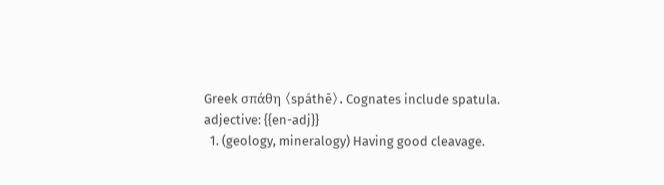Greek σπάθη 〈spáthē〉. Cognates include spatula.
adjective: {{en-adj}}
  1. (geology, mineralogy) Having good cleavage.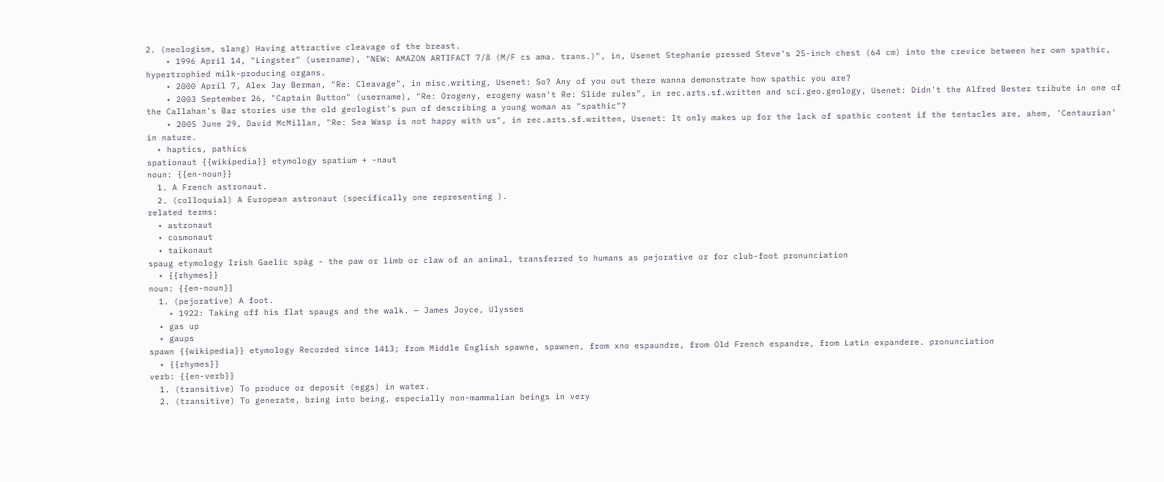2. (neologism, slang) Having attractive cleavage of the breast.
    • 1996 April 14, "Lingster" (username), "NEW: AMAZON ARTIFACT 7/8 (M/F cs ama. trans.)", in, Usenet Stephanie pressed Steve's 25-inch chest (64 cm) into the crevice between her own spathic, hypertrophied milk-producing organs.
    • 2000 April 7, Alex Jay Berman, "Re: Cleavage", in misc.writing, Usenet: So? Any of you out there wanna demonstrate how spathic you are?
    • 2003 September 26, "Captain Button" (username), "Re: Orogeny, erogeny wasn't Re: Slide rules", in rec.arts.sf.written and sci.geo.geology, Usenet: Didn't the Alfred Bester tribute in one of the Callahan's Bar stories use the old geologist's pun of describing a young woman as "spathic"?
    • 2005 June 29, David McMillan, "Re: Sea Wasp is not happy with us", in rec.arts.sf.written, Usenet: It only makes up for the lack of spathic content if the tentacles are, ahem, 'Centaurian' in nature.
  • haptics, pathics
spationaut {{wikipedia}} etymology spatium + -naut
noun: {{en-noun}}
  1. A French astronaut.
  2. (colloquial) A European astronaut (specifically one representing ).
related terms:
  • astronaut
  • cosmonaut
  • taikonaut
spaug etymology Irish Gaelic spàg - the paw or limb or claw of an animal, transferred to humans as pejorative or for club-foot pronunciation
  • {{rhymes}}
noun: {{en-noun}}
  1. (pejorative) A foot.
    • 1922: Taking off his flat spaugs and the walk. — James Joyce, Ulysses
  • gas up
  • gaups
spawn {{wikipedia}} etymology Recorded since 1413; from Middle English spawne, spawnen, from xno espaundre, from Old French espandre, from Latin expandere. pronunciation
  • {{rhymes}}
verb: {{en-verb}}
  1. (transitive) To produce or deposit (eggs) in water.
  2. (transitive) To generate, bring into being, especially non-mammalian beings in very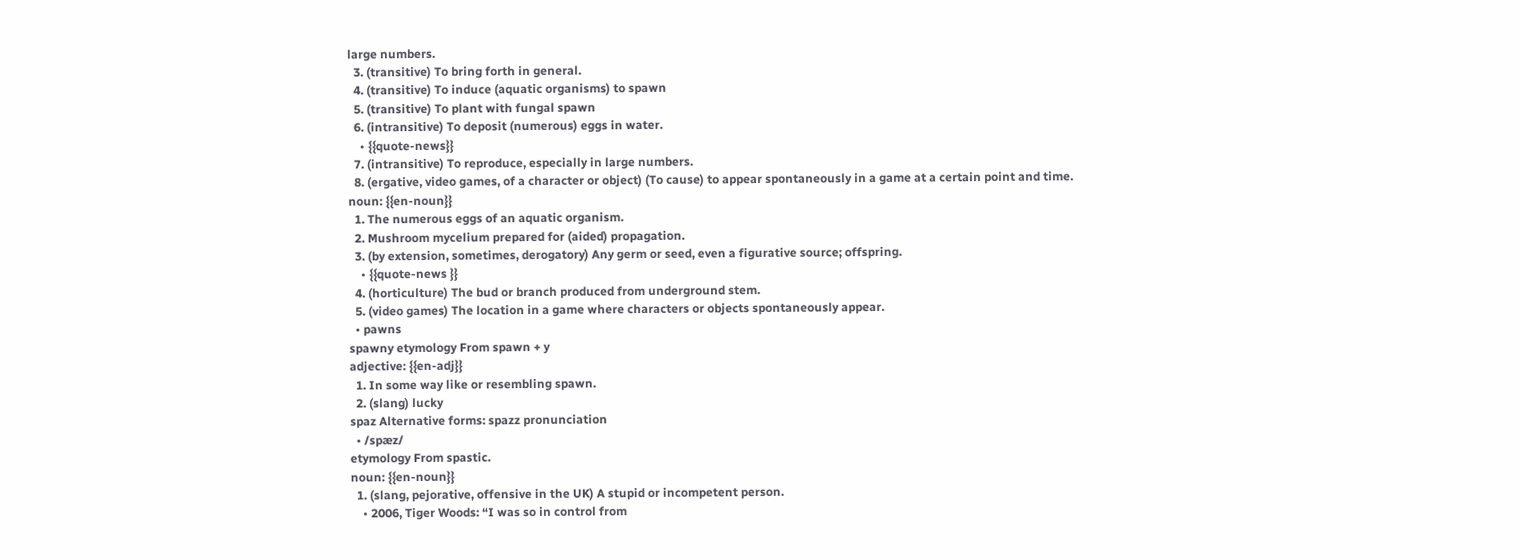large numbers.
  3. (transitive) To bring forth in general.
  4. (transitive) To induce (aquatic organisms) to spawn
  5. (transitive) To plant with fungal spawn
  6. (intransitive) To deposit (numerous) eggs in water.
    • {{quote-news}}
  7. (intransitive) To reproduce, especially in large numbers.
  8. (ergative, video games, of a character or object) (To cause) to appear spontaneously in a game at a certain point and time.
noun: {{en-noun}}
  1. The numerous eggs of an aquatic organism.
  2. Mushroom mycelium prepared for (aided) propagation.
  3. (by extension, sometimes, derogatory) Any germ or seed, even a figurative source; offspring.
    • {{quote-news }}
  4. (horticulture) The bud or branch produced from underground stem.
  5. (video games) The location in a game where characters or objects spontaneously appear.
  • pawns
spawny etymology From spawn + y
adjective: {{en-adj}}
  1. In some way like or resembling spawn.
  2. (slang) lucky
spaz Alternative forms: spazz pronunciation
  • /spæz/
etymology From spastic.
noun: {{en-noun}}
  1. (slang, pejorative, offensive in the UK) A stupid or incompetent person.
    • 2006, Tiger Woods: “I was so in control from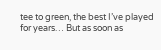tee to green, the best I’ve played for years… But as soon as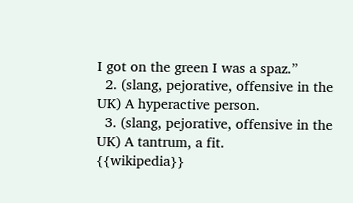I got on the green I was a spaz.”
  2. (slang, pejorative, offensive in the UK) A hyperactive person.
  3. (slang, pejorative, offensive in the UK) A tantrum, a fit.
{{wikipedia}}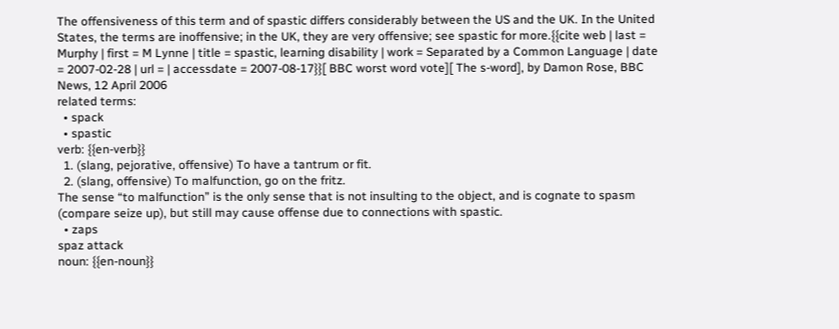The offensiveness of this term and of spastic differs considerably between the US and the UK. In the United States, the terms are inoffensive; in the UK, they are very offensive; see spastic for more.{{cite web | last = Murphy | first = M Lynne | title = spastic, learning disability | work = Separated by a Common Language | date = 2007-02-28 | url = | accessdate = 2007-08-17}}[ BBC worst word vote][ The s-word], by Damon Rose, BBC News, 12 April 2006
related terms:
  • spack
  • spastic
verb: {{en-verb}}
  1. (slang, pejorative, offensive) To have a tantrum or fit.
  2. (slang, offensive) To malfunction, go on the fritz.
The sense “to malfunction” is the only sense that is not insulting to the object, and is cognate to spasm (compare seize up), but still may cause offense due to connections with spastic.
  • zaps
spaz attack
noun: {{en-noun}}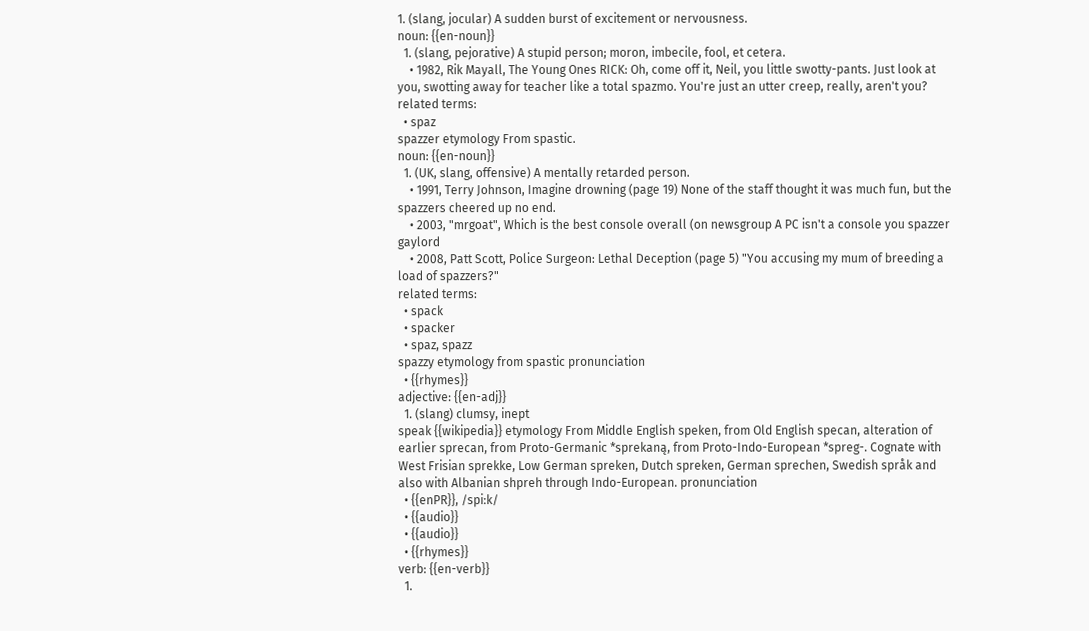1. (slang, jocular) A sudden burst of excitement or nervousness.
noun: {{en-noun}}
  1. (slang, pejorative) A stupid person; moron, imbecile, fool, et cetera.
    • 1982, Rik Mayall, The Young Ones RICK: Oh, come off it, Neil, you little swotty-pants. Just look at you, swotting away for teacher like a total spazmo. You're just an utter creep, really, aren't you?
related terms:
  • spaz
spazzer etymology From spastic.
noun: {{en-noun}}
  1. (UK, slang, offensive) A mentally retarded person.
    • 1991, Terry Johnson, Imagine drowning (page 19) None of the staff thought it was much fun, but the spazzers cheered up no end.
    • 2003, "mrgoat", Which is the best console overall (on newsgroup A PC isn't a console you spazzer gaylord
    • 2008, Patt Scott, Police Surgeon: Lethal Deception (page 5) "You accusing my mum of breeding a load of spazzers?"
related terms:
  • spack
  • spacker
  • spaz, spazz
spazzy etymology from spastic pronunciation
  • {{rhymes}}
adjective: {{en-adj}}
  1. (slang) clumsy, inept
speak {{wikipedia}} etymology From Middle English speken, from Old English specan, alteration of earlier sprecan, from Proto-Germanic *sprekaną, from Proto-Indo-European *spreg-. Cognate with West Frisian sprekke, Low German spreken, Dutch spreken, German sprechen, Swedish språk and also with Albanian shpreh through Indo-European. pronunciation
  • {{enPR}}, /spiːk/
  • {{audio}}
  • {{audio}}
  • {{rhymes}}
verb: {{en-verb}}
  1.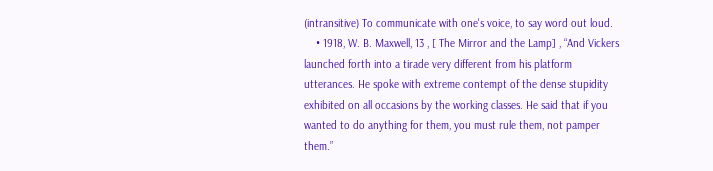(intransitive) To communicate with one's voice, to say word out loud.
    • 1918, W. B. Maxwell, 13 , [ The Mirror and the Lamp] , “And Vickers launched forth into a tirade very different from his platform utterances. He spoke with extreme contempt of the dense stupidity exhibited on all occasions by the working classes. He said that if you wanted to do anything for them, you must rule them, not pamper them.”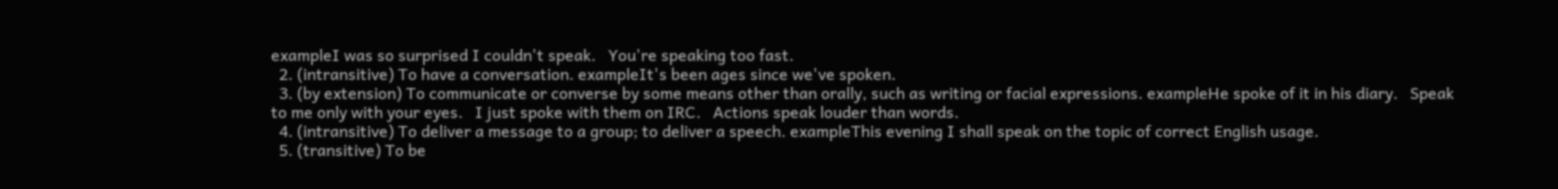exampleI was so surprised I couldn't speak.   You're speaking too fast.
  2. (intransitive) To have a conversation. exampleIt's been ages since we've spoken.
  3. (by extension) To communicate or converse by some means other than orally, such as writing or facial expressions. exampleHe spoke of it in his diary.   Speak to me only with your eyes.   I just spoke with them on IRC.   Actions speak louder than words.
  4. (intransitive) To deliver a message to a group; to deliver a speech. exampleThis evening I shall speak on the topic of correct English usage.
  5. (transitive) To be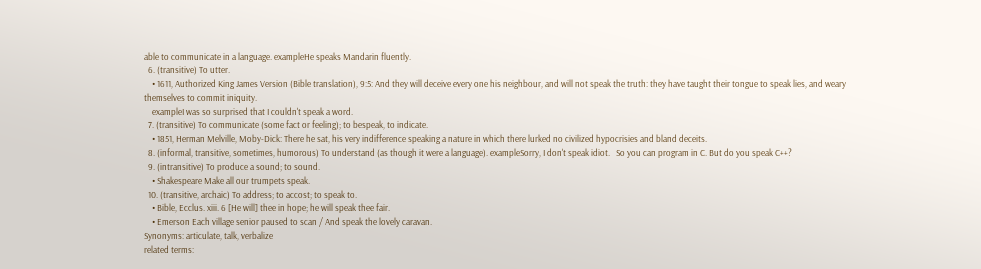able to communicate in a language. exampleHe speaks Mandarin fluently.
  6. (transitive) To utter.
    • 1611, Authorized King James Version (Bible translation), 9:5: And they will deceive every one his neighbour, and will not speak the truth: they have taught their tongue to speak lies, and weary themselves to commit iniquity.
    exampleI was so surprised that I couldn't speak a word.
  7. (transitive) To communicate (some fact or feeling); to bespeak, to indicate.
    • 1851, Herman Melville, Moby-Dick: There he sat, his very indifference speaking a nature in which there lurked no civilized hypocrisies and bland deceits.
  8. (informal, transitive, sometimes, humorous) To understand (as though it were a language). exampleSorry, I don't speak idiot.   So you can program in C. But do you speak C++?
  9. (intransitive) To produce a sound; to sound.
    • Shakespeare Make all our trumpets speak.
  10. (transitive, archaic) To address; to accost; to speak to.
    • Bible, Ecclus. xiii. 6 [He will] thee in hope; he will speak thee fair.
    • Emerson Each village senior paused to scan / And speak the lovely caravan.
Synonyms: articulate, talk, verbalize
related terms: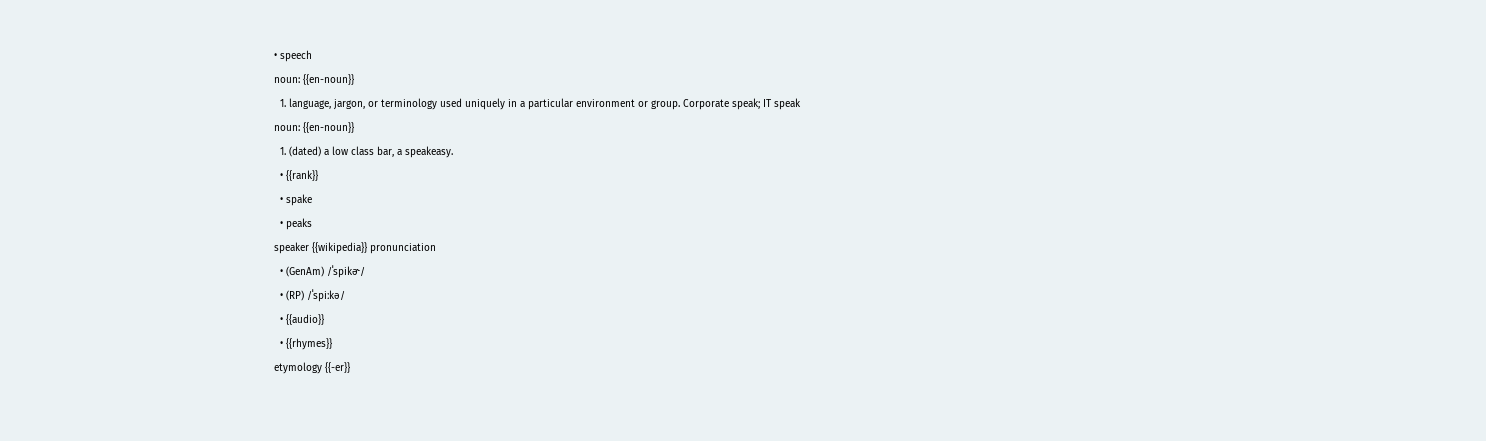• speech
noun: {{en-noun}}
  1. language, jargon, or terminology used uniquely in a particular environment or group. Corporate speak; IT speak
noun: {{en-noun}}
  1. (dated) a low class bar, a speakeasy.
  • {{rank}}
  • spake
  • peaks
speaker {{wikipedia}} pronunciation
  • (GenAm) /ˈspikɚ/
  • (RP) /ˈspiːkə/
  • {{audio}}
  • {{rhymes}}
etymology {{-er}}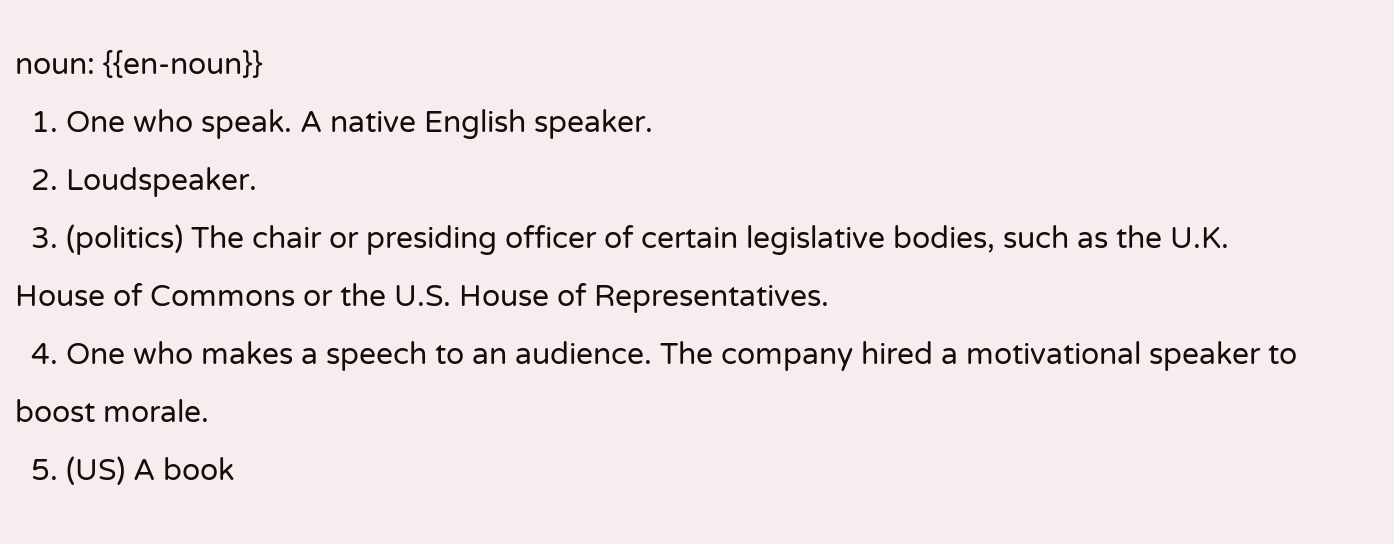noun: {{en-noun}}
  1. One who speak. A native English speaker.
  2. Loudspeaker.
  3. (politics) The chair or presiding officer of certain legislative bodies, such as the U.K. House of Commons or the U.S. House of Representatives.
  4. One who makes a speech to an audience. The company hired a motivational speaker to boost morale.
  5. (US) A book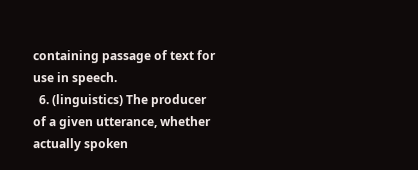containing passage of text for use in speech.
  6. (linguistics) The producer of a given utterance, whether actually spoken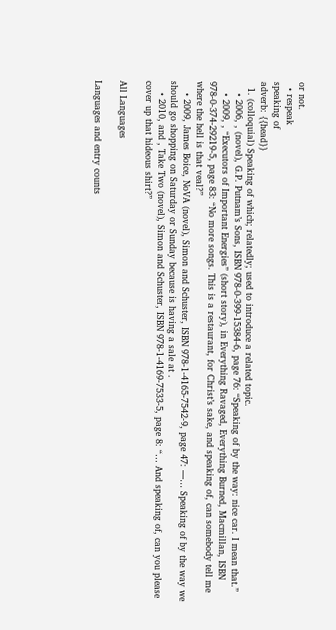or not.
  • respeak
speaking of
adverb: {{head}}
  1. (colloquial) Speaking of which; relatedly; used to introduce a related topic.
    • 2006, , (novel), G.P. Putnam’s Sons, ISBN 978-0-399-15384-6, page 76: “Speaking of by the way: nice car. I mean that.”
    • 2009, , “Executors of Important Energies” (short story), in Everything Ravaged, Everything Burned, Macmillan, ISBN 978-0-374-29219-5, page 83: “No more songs. This is a restaurant, for Christ’s sake, and speaking of, can somebody tell me where the hell is that veal?”
    • 2009, James Boice, NoVA (novel), Simon and Schuster, ISBN 978-1-4165-7542-9, page 47: —… Speaking of by the way we should go shopping on Saturday or Sunday because is having a sale at .
    • 2010, and , Take Two (novel), Simon and Schuster, ISBN 978-1-4169-7533-5, page 8: “… And speaking of, can you please cover up that hideous shirt?”

All Languages

Languages and entry counts